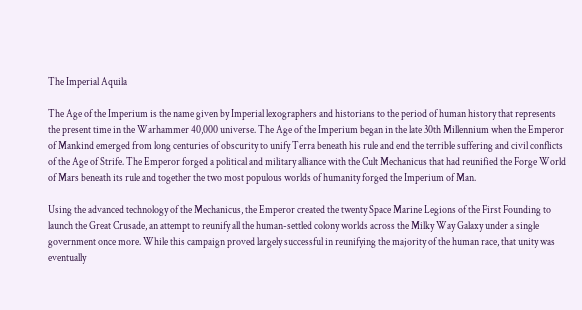The Imperial Aquila

The Age of the Imperium is the name given by Imperial lexographers and historians to the period of human history that represents the present time in the Warhammer 40,000 universe. The Age of the Imperium began in the late 30th Millennium when the Emperor of Mankind emerged from long centuries of obscurity to unify Terra beneath his rule and end the terrible suffering and civil conflicts of the Age of Strife. The Emperor forged a political and military alliance with the Cult Mechanicus that had reunified the Forge World of Mars beneath its rule and together the two most populous worlds of humanity forged the Imperium of Man.

Using the advanced technology of the Mechanicus, the Emperor created the twenty Space Marine Legions of the First Founding to launch the Great Crusade, an attempt to reunify all the human-settled colony worlds across the Milky Way Galaxy under a single government once more. While this campaign proved largely successful in reunifying the majority of the human race, that unity was eventually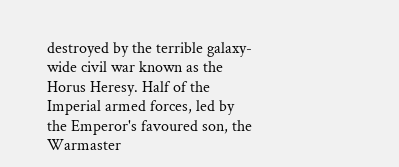destroyed by the terrible galaxy-wide civil war known as the Horus Heresy. Half of the Imperial armed forces, led by the Emperor's favoured son, the Warmaster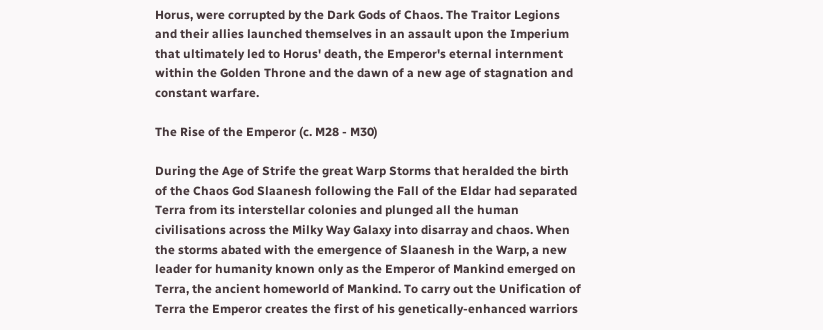Horus, were corrupted by the Dark Gods of Chaos. The Traitor Legions and their allies launched themselves in an assault upon the Imperium that ultimately led to Horus' death, the Emperor's eternal internment within the Golden Throne and the dawn of a new age of stagnation and constant warfare.

The Rise of the Emperor (c. M28 - M30)

During the Age of Strife the great Warp Storms that heralded the birth of the Chaos God Slaanesh following the Fall of the Eldar had separated Terra from its interstellar colonies and plunged all the human civilisations across the Milky Way Galaxy into disarray and chaos. When the storms abated with the emergence of Slaanesh in the Warp, a new leader for humanity known only as the Emperor of Mankind emerged on Terra, the ancient homeworld of Mankind. To carry out the Unification of Terra the Emperor creates the first of his genetically-enhanced warriors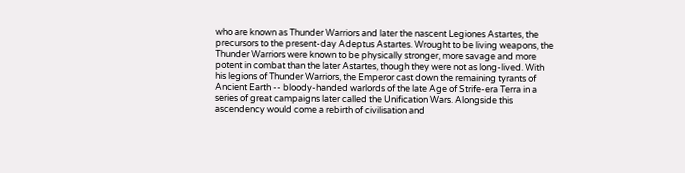who are known as Thunder Warriors and later the nascent Legiones Astartes, the precursors to the present-day Adeptus Astartes. Wrought to be living weapons, the Thunder Warriors were known to be physically stronger, more savage and more potent in combat than the later Astartes, though they were not as long-lived. With his legions of Thunder Warriors, the Emperor cast down the remaining tyrants of Ancient Earth -- bloody-handed warlords of the late Age of Strife-era Terra in a series of great campaigns later called the Unification Wars. Alongside this ascendency would come a rebirth of civilisation and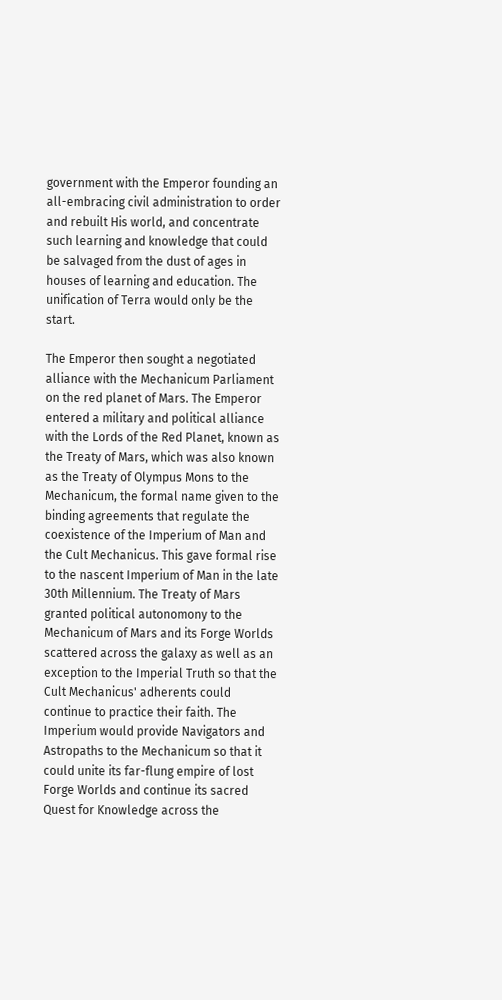government with the Emperor founding an all-embracing civil administration to order and rebuilt His world, and concentrate such learning and knowledge that could be salvaged from the dust of ages in houses of learning and education. The unification of Terra would only be the start.

The Emperor then sought a negotiated alliance with the Mechanicum Parliament on the red planet of Mars. The Emperor entered a military and political alliance with the Lords of the Red Planet, known as the Treaty of Mars, which was also known as the Treaty of Olympus Mons to the Mechanicum, the formal name given to the binding agreements that regulate the coexistence of the Imperium of Man and the Cult Mechanicus. This gave formal rise to the nascent Imperium of Man in the late 30th Millennium. The Treaty of Mars granted political autonomony to the Mechanicum of Mars and its Forge Worlds scattered across the galaxy as well as an exception to the Imperial Truth so that the Cult Mechanicus' adherents could continue to practice their faith. The Imperium would provide Navigators and Astropaths to the Mechanicum so that it could unite its far-flung empire of lost Forge Worlds and continue its sacred Quest for Knowledge across the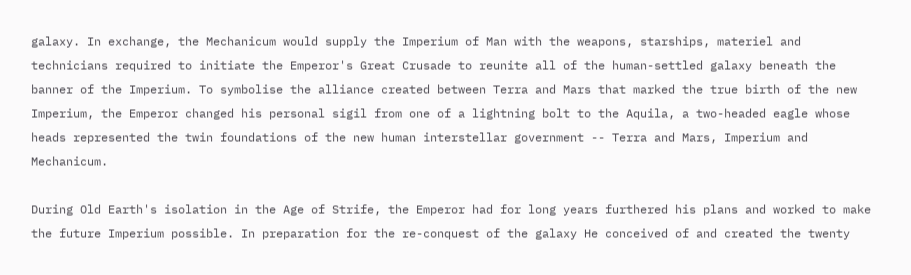galaxy. In exchange, the Mechanicum would supply the Imperium of Man with the weapons, starships, materiel and technicians required to initiate the Emperor's Great Crusade to reunite all of the human-settled galaxy beneath the banner of the Imperium. To symbolise the alliance created between Terra and Mars that marked the true birth of the new Imperium, the Emperor changed his personal sigil from one of a lightning bolt to the Aquila, a two-headed eagle whose heads represented the twin foundations of the new human interstellar government -- Terra and Mars, Imperium and Mechanicum.

During Old Earth's isolation in the Age of Strife, the Emperor had for long years furthered his plans and worked to make the future Imperium possible. In preparation for the re-conquest of the galaxy He conceived of and created the twenty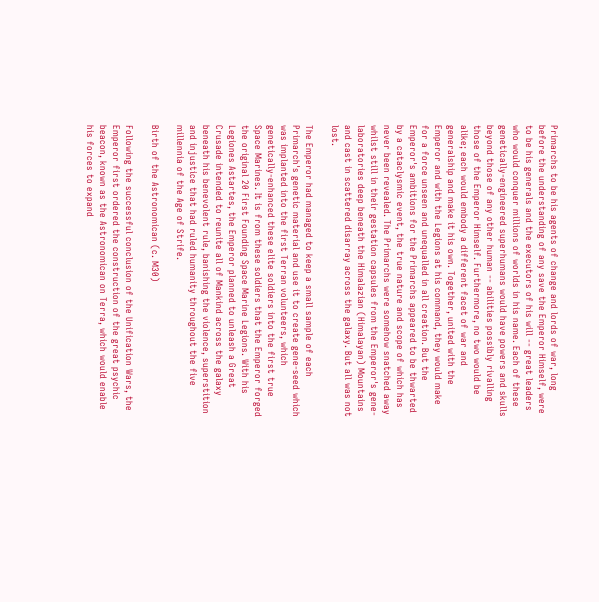Primarchs to be his agents of change and lords of war, long before the understanding of any save the Emperor Himself, were to be his generals and the executors of his will -- great leaders who would conquer millions of worlds in his name. Each of these genetically-engineered superhumans would have powers and skulls beyond those of any other human -- abilities possibly rivalling those of the Emperor Himself. Furthermore, no two would be alike; each would embody a different facet of war and generalship and make it his own. Together, united with the Emperor and with the Legions at his command, they would make for a force unseen and unequalled in all creation. But the Emperor's ambitions for the Primarchs appeared to be thwarted by a cataclysmic event, the true nature and scope of which has never been revealed. The Primarchs were somehow snatched away whilst still in their gestation capsules from the Emperor's gene-laboratories deep beneath the Himalazian (Himalayan) Mountains and cast in scattered disarray across the galaxy. But all was not lost.

The Emperor had managed to keep a small sample of each Primarch's genetic material and use it to create gene-seed which was implanted into the first Terran volunteers, which genetically-enhanced these elite soldiers into the first true Space Marines. It is from these soldiers that the Emperor forged the original 20 First Founding Space Marine Legions. With his Legiones Astartes, the Emperor planned to unleash a Great Crusade intended to reunite all of Mankind across the galaxy beneath his benevolent rule, banishing the violence, superstition and injustice that had ruled humanity throughout the five millennia of the Age of Strife.

Birth of the Astronomican (c. M30)

Following the successful conclusion of the Unification Wars, the Emperor first ordered the construction of the great psychic beacon, known as the Astronomican on Terra, which would enable his forces to expand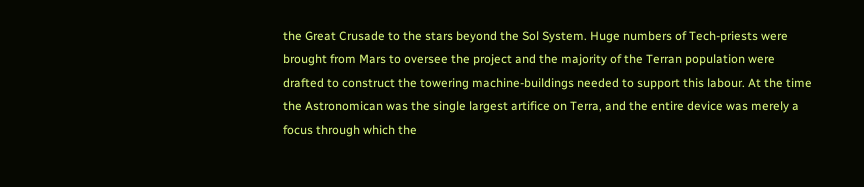the Great Crusade to the stars beyond the Sol System. Huge numbers of Tech-priests were brought from Mars to oversee the project and the majority of the Terran population were drafted to construct the towering machine-buildings needed to support this labour. At the time the Astronomican was the single largest artifice on Terra, and the entire device was merely a focus through which the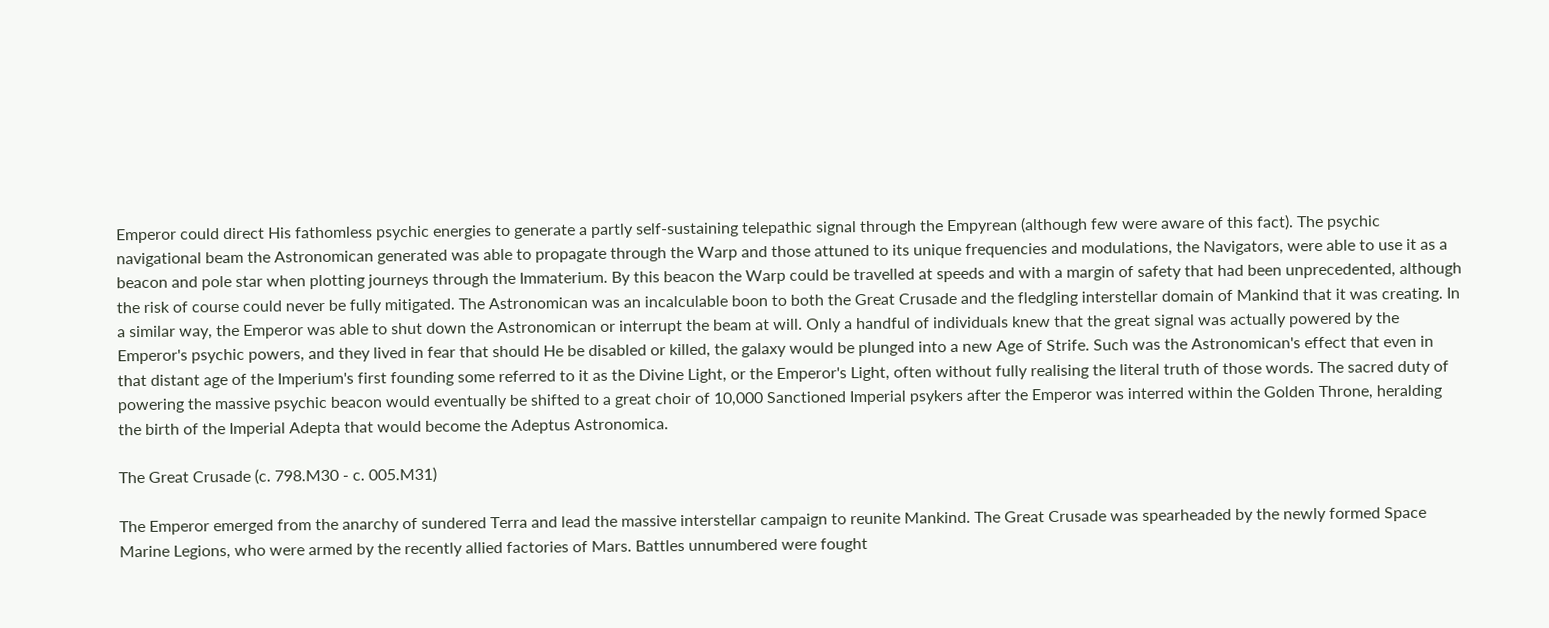Emperor could direct His fathomless psychic energies to generate a partly self-sustaining telepathic signal through the Empyrean (although few were aware of this fact). The psychic navigational beam the Astronomican generated was able to propagate through the Warp and those attuned to its unique frequencies and modulations, the Navigators, were able to use it as a beacon and pole star when plotting journeys through the Immaterium. By this beacon the Warp could be travelled at speeds and with a margin of safety that had been unprecedented, although the risk of course could never be fully mitigated. The Astronomican was an incalculable boon to both the Great Crusade and the fledgling interstellar domain of Mankind that it was creating. In a similar way, the Emperor was able to shut down the Astronomican or interrupt the beam at will. Only a handful of individuals knew that the great signal was actually powered by the Emperor's psychic powers, and they lived in fear that should He be disabled or killed, the galaxy would be plunged into a new Age of Strife. Such was the Astronomican's effect that even in that distant age of the Imperium's first founding some referred to it as the Divine Light, or the Emperor's Light, often without fully realising the literal truth of those words. The sacred duty of powering the massive psychic beacon would eventually be shifted to a great choir of 10,000 Sanctioned Imperial psykers after the Emperor was interred within the Golden Throne, heralding the birth of the Imperial Adepta that would become the Adeptus Astronomica.

The Great Crusade (c. 798.M30 - c. 005.M31)

The Emperor emerged from the anarchy of sundered Terra and lead the massive interstellar campaign to reunite Mankind. The Great Crusade was spearheaded by the newly formed Space Marine Legions, who were armed by the recently allied factories of Mars. Battles unnumbered were fought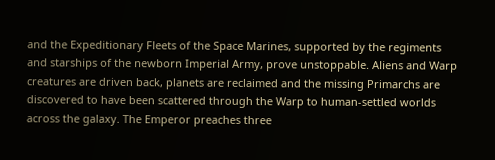and the Expeditionary Fleets of the Space Marines, supported by the regiments and starships of the newborn Imperial Army, prove unstoppable. Aliens and Warp creatures are driven back, planets are reclaimed and the missing Primarchs are discovered to have been scattered through the Warp to human-settled worlds across the galaxy. The Emperor preaches three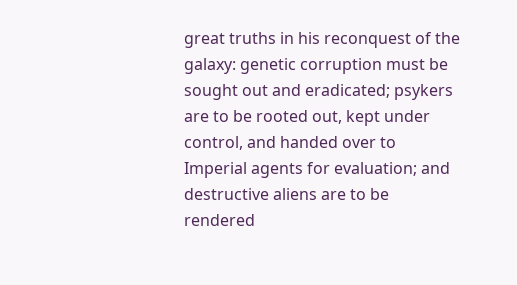great truths in his reconquest of the galaxy: genetic corruption must be sought out and eradicated; psykers are to be rooted out, kept under control, and handed over to Imperial agents for evaluation; and destructive aliens are to be rendered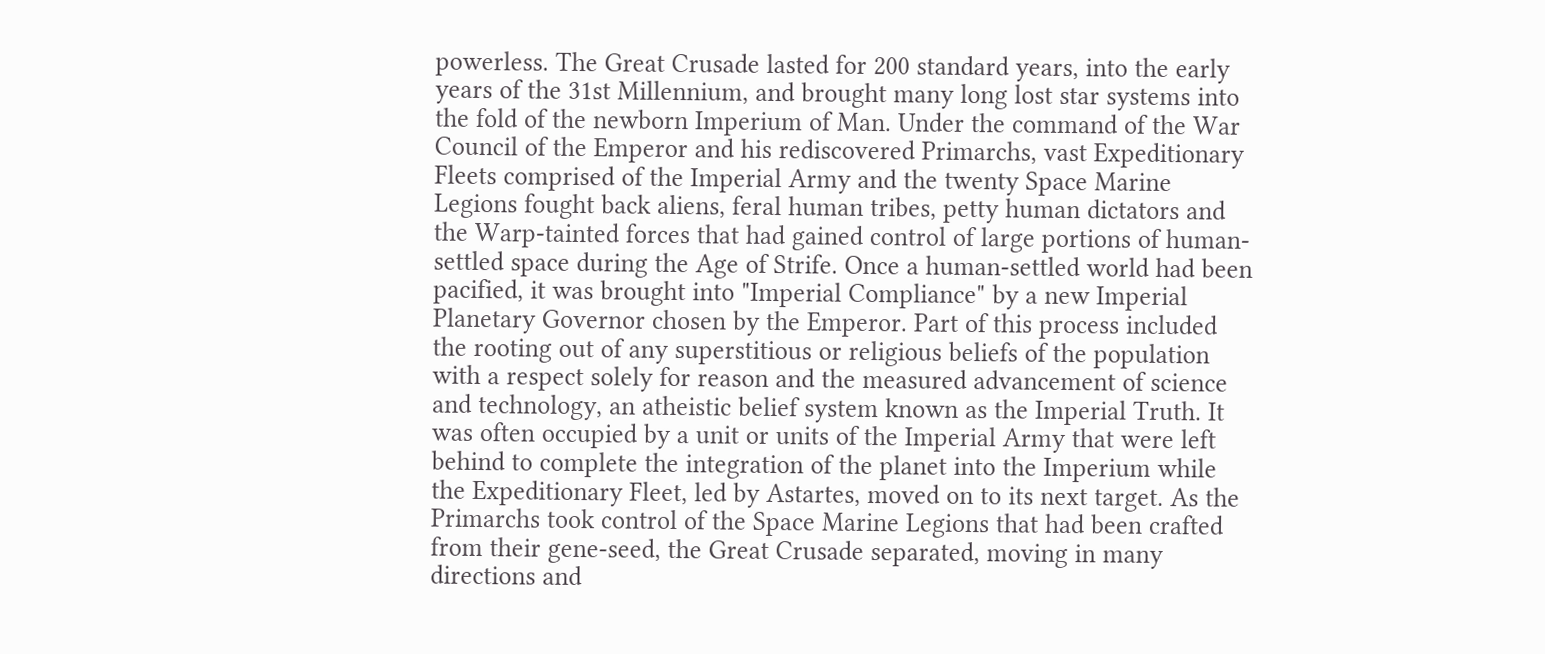powerless. The Great Crusade lasted for 200 standard years, into the early years of the 31st Millennium, and brought many long lost star systems into the fold of the newborn Imperium of Man. Under the command of the War Council of the Emperor and his rediscovered Primarchs, vast Expeditionary Fleets comprised of the Imperial Army and the twenty Space Marine Legions fought back aliens, feral human tribes, petty human dictators and the Warp-tainted forces that had gained control of large portions of human-settled space during the Age of Strife. Once a human-settled world had been pacified, it was brought into "Imperial Compliance" by a new Imperial Planetary Governor chosen by the Emperor. Part of this process included the rooting out of any superstitious or religious beliefs of the population with a respect solely for reason and the measured advancement of science and technology, an atheistic belief system known as the Imperial Truth. It was often occupied by a unit or units of the Imperial Army that were left behind to complete the integration of the planet into the Imperium while the Expeditionary Fleet, led by Astartes, moved on to its next target. As the Primarchs took control of the Space Marine Legions that had been crafted from their gene-seed, the Great Crusade separated, moving in many directions and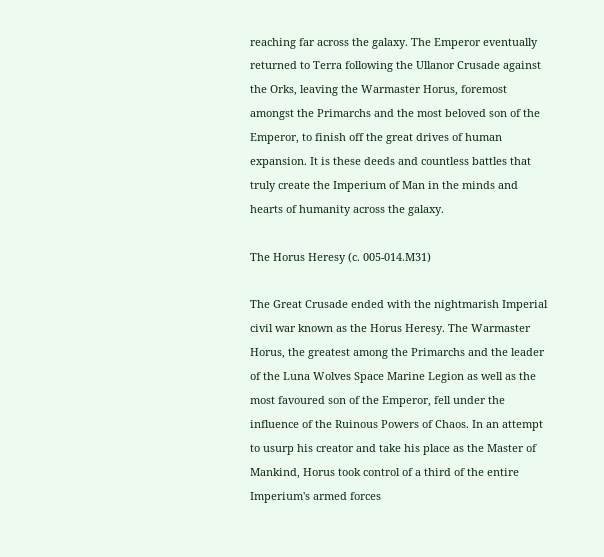reaching far across the galaxy. The Emperor eventually returned to Terra following the Ullanor Crusade against the Orks, leaving the Warmaster Horus, foremost amongst the Primarchs and the most beloved son of the Emperor, to finish off the great drives of human expansion. It is these deeds and countless battles that truly create the Imperium of Man in the minds and hearts of humanity across the galaxy.

The Horus Heresy (c. 005-014.M31)

The Great Crusade ended with the nightmarish Imperial civil war known as the Horus Heresy. The Warmaster Horus, the greatest among the Primarchs and the leader of the Luna Wolves Space Marine Legion as well as the most favoured son of the Emperor, fell under the influence of the Ruinous Powers of Chaos. In an attempt to usurp his creator and take his place as the Master of Mankind, Horus took control of a third of the entire Imperium's armed forces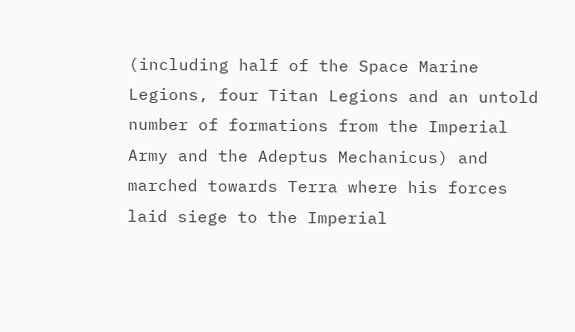(including half of the Space Marine Legions, four Titan Legions and an untold number of formations from the Imperial Army and the Adeptus Mechanicus) and marched towards Terra where his forces laid siege to the Imperial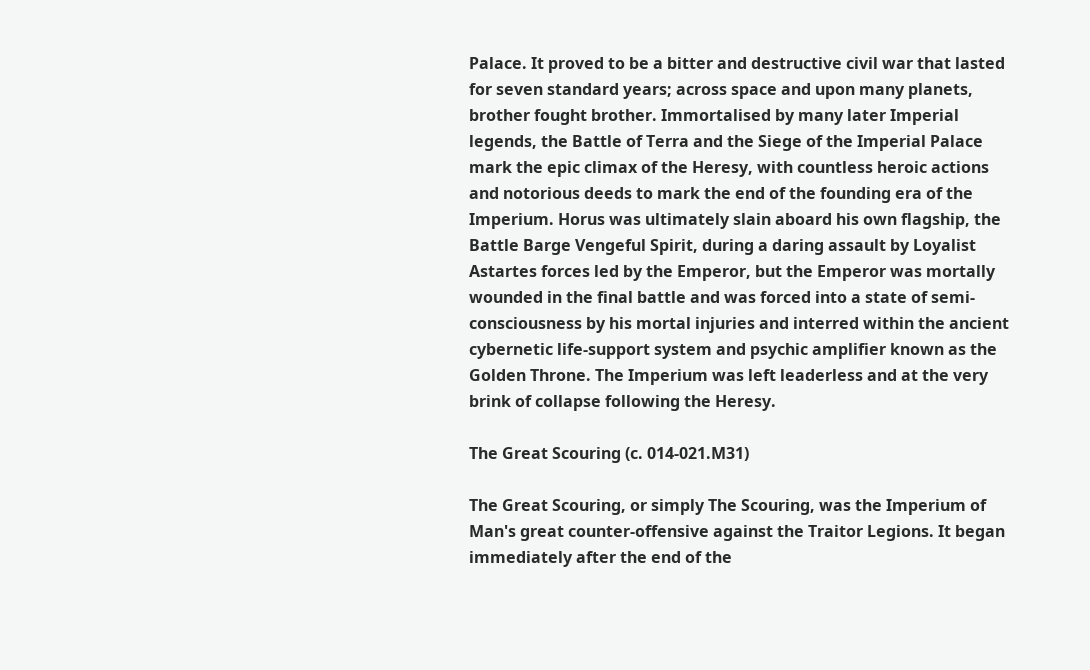Palace. It proved to be a bitter and destructive civil war that lasted for seven standard years; across space and upon many planets, brother fought brother. Immortalised by many later Imperial legends, the Battle of Terra and the Siege of the Imperial Palace mark the epic climax of the Heresy, with countless heroic actions and notorious deeds to mark the end of the founding era of the Imperium. Horus was ultimately slain aboard his own flagship, the Battle Barge Vengeful Spirit, during a daring assault by Loyalist Astartes forces led by the Emperor, but the Emperor was mortally wounded in the final battle and was forced into a state of semi-consciousness by his mortal injuries and interred within the ancient cybernetic life-support system and psychic amplifier known as the Golden Throne. The Imperium was left leaderless and at the very brink of collapse following the Heresy.

The Great Scouring (c. 014-021.M31)

The Great Scouring, or simply The Scouring, was the Imperium of Man's great counter-offensive against the Traitor Legions. It began immediately after the end of the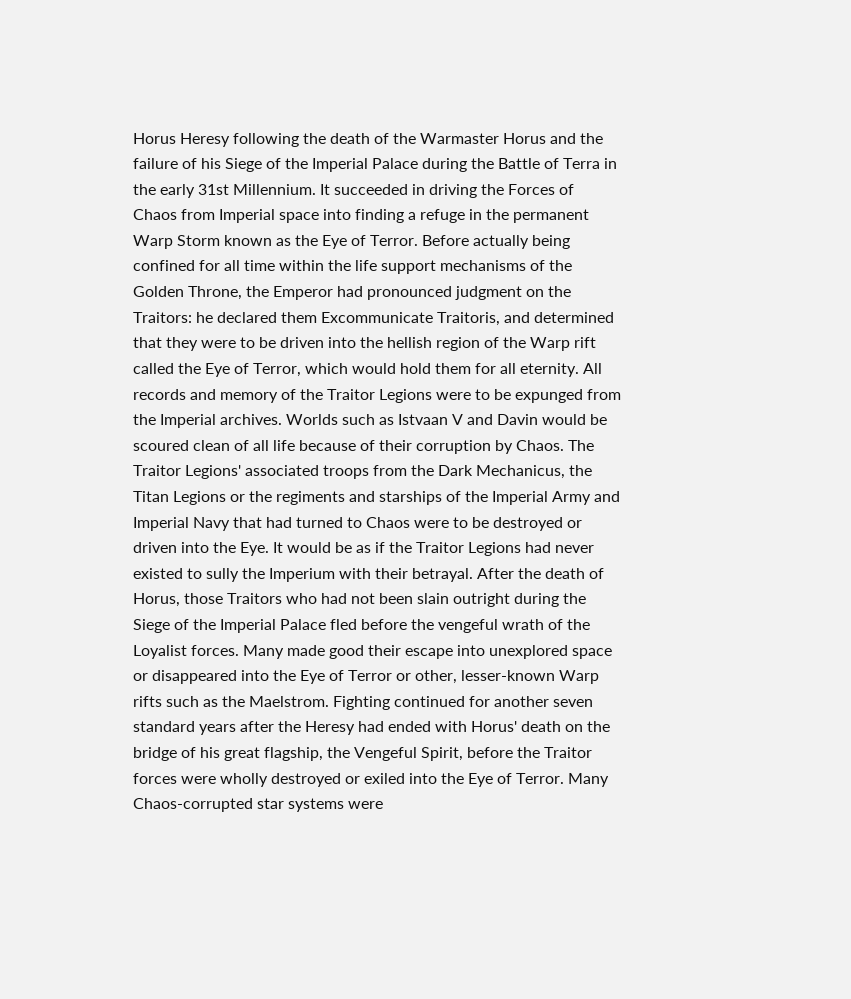Horus Heresy following the death of the Warmaster Horus and the failure of his Siege of the Imperial Palace during the Battle of Terra in the early 31st Millennium. It succeeded in driving the Forces of Chaos from Imperial space into finding a refuge in the permanent Warp Storm known as the Eye of Terror. Before actually being confined for all time within the life support mechanisms of the Golden Throne, the Emperor had pronounced judgment on the Traitors: he declared them Excommunicate Traitoris, and determined that they were to be driven into the hellish region of the Warp rift called the Eye of Terror, which would hold them for all eternity. All records and memory of the Traitor Legions were to be expunged from the Imperial archives. Worlds such as Istvaan V and Davin would be scoured clean of all life because of their corruption by Chaos. The Traitor Legions' associated troops from the Dark Mechanicus, the Titan Legions or the regiments and starships of the Imperial Army and Imperial Navy that had turned to Chaos were to be destroyed or driven into the Eye. It would be as if the Traitor Legions had never existed to sully the Imperium with their betrayal. After the death of Horus, those Traitors who had not been slain outright during the Siege of the Imperial Palace fled before the vengeful wrath of the Loyalist forces. Many made good their escape into unexplored space or disappeared into the Eye of Terror or other, lesser-known Warp rifts such as the Maelstrom. Fighting continued for another seven standard years after the Heresy had ended with Horus' death on the bridge of his great flagship, the Vengeful Spirit, before the Traitor forces were wholly destroyed or exiled into the Eye of Terror. Many Chaos-corrupted star systems were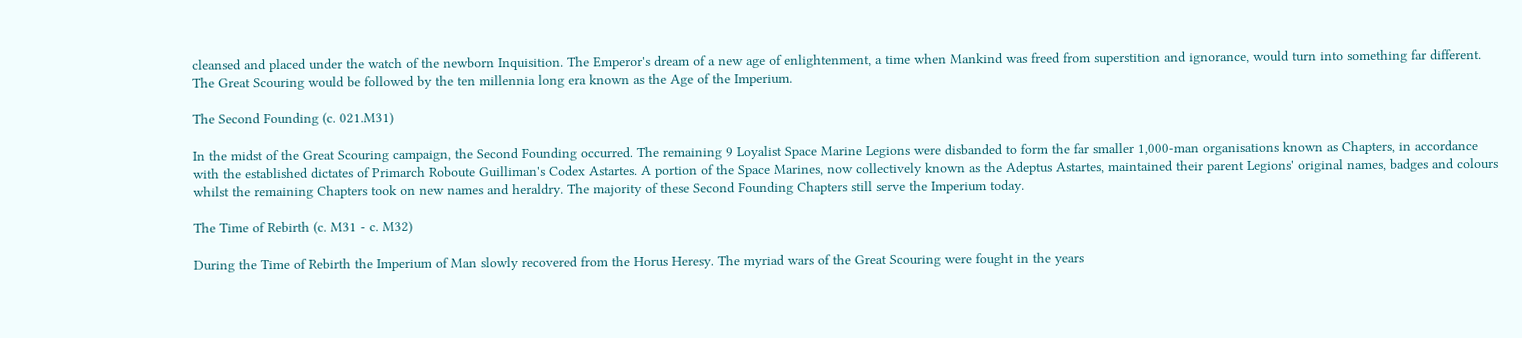cleansed and placed under the watch of the newborn Inquisition. The Emperor's dream of a new age of enlightenment, a time when Mankind was freed from superstition and ignorance, would turn into something far different. The Great Scouring would be followed by the ten millennia long era known as the Age of the Imperium.

The Second Founding (c. 021.M31)

In the midst of the Great Scouring campaign, the Second Founding occurred. The remaining 9 Loyalist Space Marine Legions were disbanded to form the far smaller 1,000-man organisations known as Chapters, in accordance with the established dictates of Primarch Roboute Guilliman's Codex Astartes. A portion of the Space Marines, now collectively known as the Adeptus Astartes, maintained their parent Legions' original names, badges and colours whilst the remaining Chapters took on new names and heraldry. The majority of these Second Founding Chapters still serve the Imperium today.

The Time of Rebirth (c. M31 - c. M32)

During the Time of Rebirth the Imperium of Man slowly recovered from the Horus Heresy. The myriad wars of the Great Scouring were fought in the years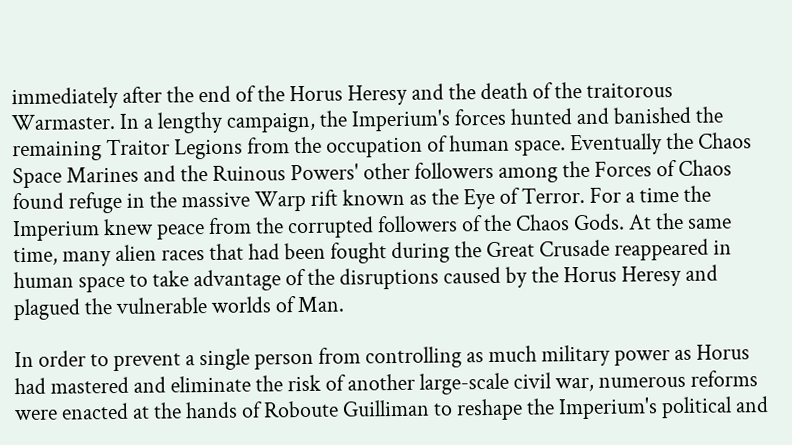immediately after the end of the Horus Heresy and the death of the traitorous Warmaster. In a lengthy campaign, the Imperium's forces hunted and banished the remaining Traitor Legions from the occupation of human space. Eventually the Chaos Space Marines and the Ruinous Powers' other followers among the Forces of Chaos found refuge in the massive Warp rift known as the Eye of Terror. For a time the Imperium knew peace from the corrupted followers of the Chaos Gods. At the same time, many alien races that had been fought during the Great Crusade reappeared in human space to take advantage of the disruptions caused by the Horus Heresy and plagued the vulnerable worlds of Man.

In order to prevent a single person from controlling as much military power as Horus had mastered and eliminate the risk of another large-scale civil war, numerous reforms were enacted at the hands of Roboute Guilliman to reshape the Imperium's political and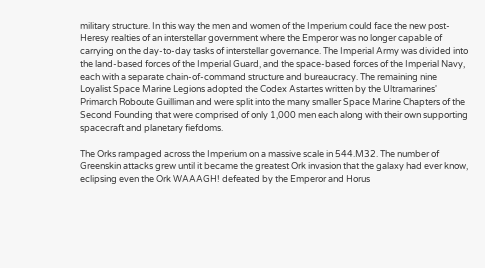military structure. In this way the men and women of the Imperium could face the new post-Heresy realties of an interstellar government where the Emperor was no longer capable of carrying on the day-to-day tasks of interstellar governance. The Imperial Army was divided into the land-based forces of the Imperial Guard, and the space-based forces of the Imperial Navy, each with a separate chain-of-command structure and bureaucracy. The remaining nine Loyalist Space Marine Legions adopted the Codex Astartes written by the Ultramarines' Primarch Roboute Guilliman and were split into the many smaller Space Marine Chapters of the Second Founding that were comprised of only 1,000 men each along with their own supporting spacecraft and planetary fiefdoms.

The Orks rampaged across the Imperium on a massive scale in 544.M32. The number of Greenskin attacks grew until it became the greatest Ork invasion that the galaxy had ever know, eclipsing even the Ork WAAAGH! defeated by the Emperor and Horus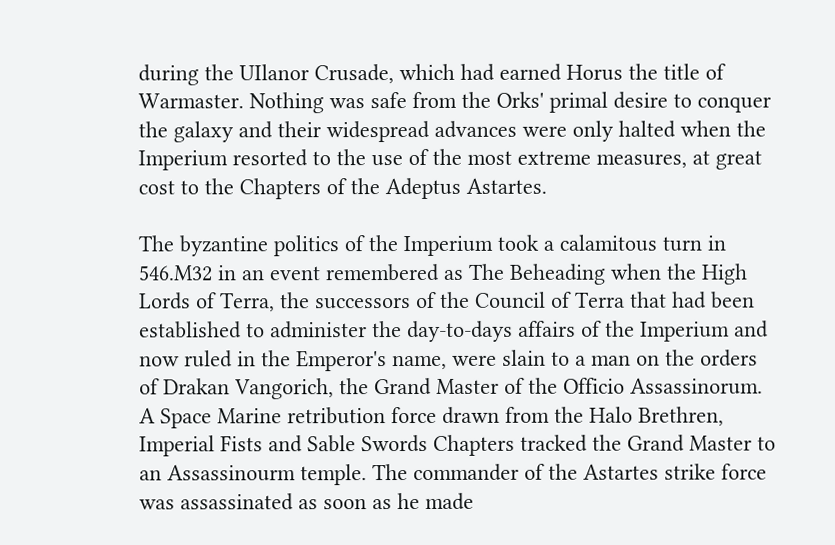during the UIlanor Crusade, which had earned Horus the title of Warmaster. Nothing was safe from the Orks' primal desire to conquer the galaxy and their widespread advances were only halted when the Imperium resorted to the use of the most extreme measures, at great cost to the Chapters of the Adeptus Astartes.

The byzantine politics of the Imperium took a calamitous turn in 546.M32 in an event remembered as The Beheading when the High Lords of Terra, the successors of the Council of Terra that had been established to administer the day-to-days affairs of the Imperium and now ruled in the Emperor's name, were slain to a man on the orders of Drakan Vangorich, the Grand Master of the Officio Assassinorum. A Space Marine retribution force drawn from the Halo Brethren, Imperial Fists and Sable Swords Chapters tracked the Grand Master to an Assassinourm temple. The commander of the Astartes strike force was assassinated as soon as he made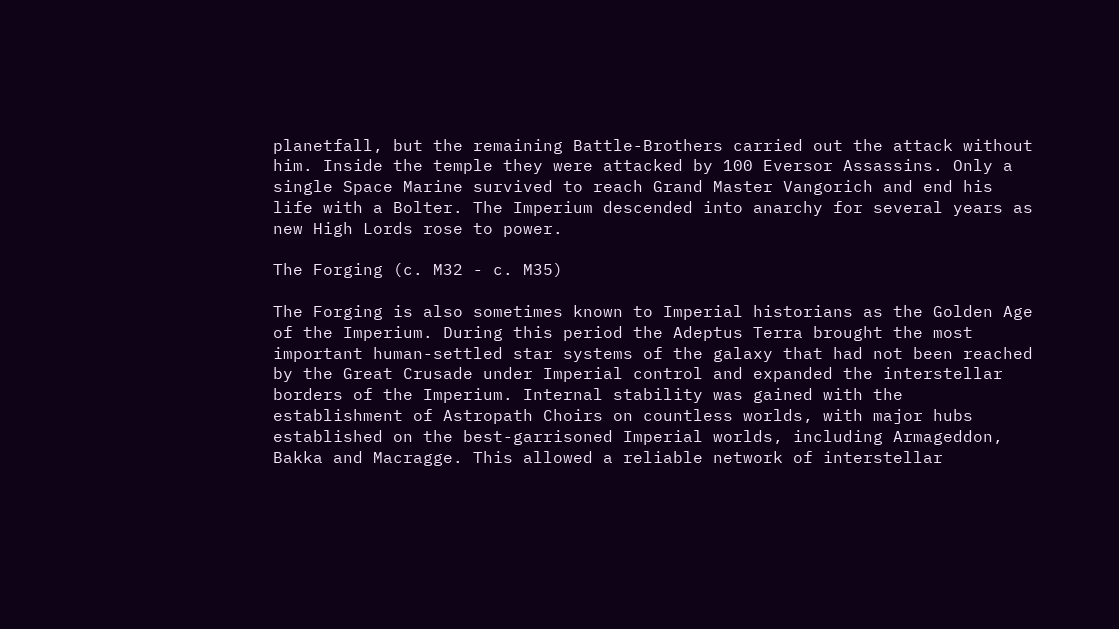planetfall, but the remaining Battle-Brothers carried out the attack without him. Inside the temple they were attacked by 100 Eversor Assassins. Only a single Space Marine survived to reach Grand Master Vangorich and end his life with a Bolter. The Imperium descended into anarchy for several years as new High Lords rose to power.

The Forging (c. M32 - c. M35)

The Forging is also sometimes known to Imperial historians as the Golden Age of the Imperium. During this period the Adeptus Terra brought the most important human-settled star systems of the galaxy that had not been reached by the Great Crusade under Imperial control and expanded the interstellar borders of the Imperium. Internal stability was gained with the establishment of Astropath Choirs on countless worlds, with major hubs established on the best-garrisoned Imperial worlds, including Armageddon, Bakka and Macragge. This allowed a reliable network of interstellar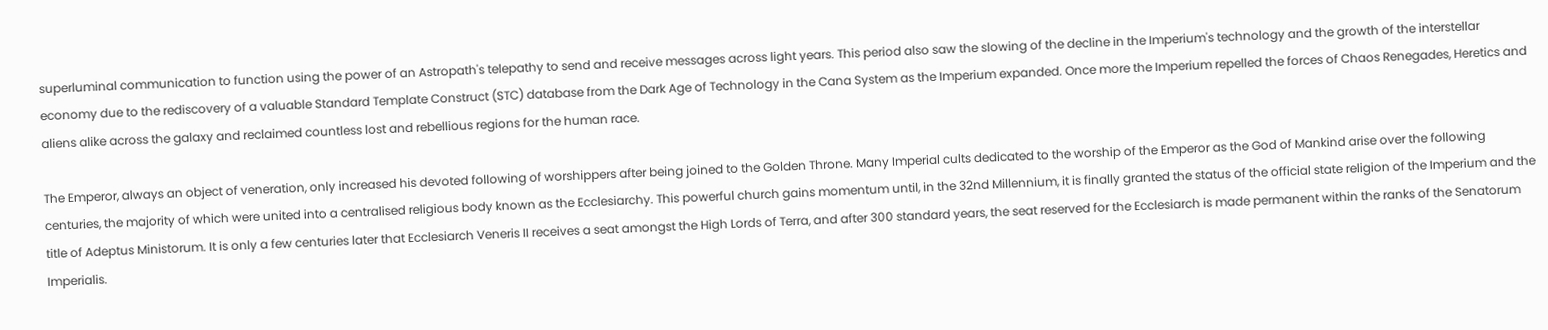superluminal communication to function using the power of an Astropath's telepathy to send and receive messages across light years. This period also saw the slowing of the decline in the Imperium's technology and the growth of the interstellar economy due to the rediscovery of a valuable Standard Template Construct (STC) database from the Dark Age of Technology in the Cana System as the Imperium expanded. Once more the Imperium repelled the forces of Chaos Renegades, Heretics and aliens alike across the galaxy and reclaimed countless lost and rebellious regions for the human race.

The Emperor, always an object of veneration, only increased his devoted following of worshippers after being joined to the Golden Throne. Many Imperial cults dedicated to the worship of the Emperor as the God of Mankind arise over the following centuries, the majority of which were united into a centralised religious body known as the Ecclesiarchy. This powerful church gains momentum until, in the 32nd Millennium, it is finally granted the status of the official state religion of the Imperium and the title of Adeptus Ministorum. It is only a few centuries later that Ecclesiarch Veneris II receives a seat amongst the High Lords of Terra, and after 300 standard years, the seat reserved for the Ecclesiarch is made permanent within the ranks of the Senatorum Imperialis.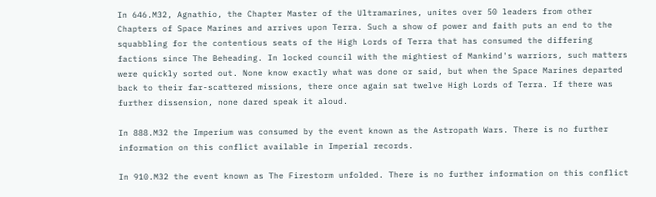In 646.M32, Agnathio, the Chapter Master of the Ultramarines, unites over 50 leaders from other Chapters of Space Marines and arrives upon Terra. Such a show of power and faith puts an end to the squabbling for the contentious seats of the High Lords of Terra that has consumed the differing factions since The Beheading. In locked council with the mightiest of Mankind's warriors, such matters were quickly sorted out. None know exactly what was done or said, but when the Space Marines departed back to their far-scattered missions, there once again sat twelve High Lords of Terra. If there was further dissension, none dared speak it aloud.

In 888.M32 the Imperium was consumed by the event known as the Astropath Wars. There is no further information on this conflict available in Imperial records.

In 910.M32 the event known as The Firestorm unfolded. There is no further information on this conflict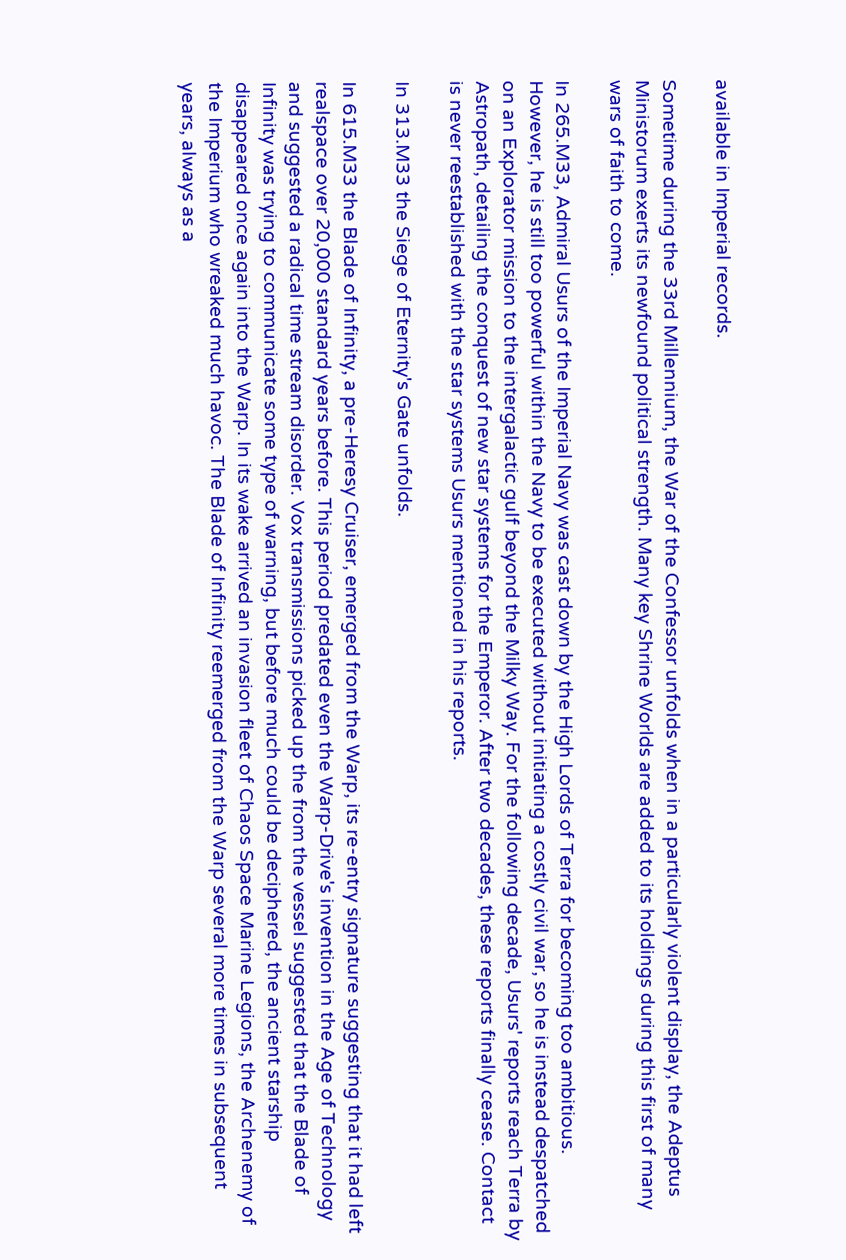available in Imperial records.

Sometime during the 33rd Millennium, the War of the Confessor unfolds when in a particularly violent display, the Adeptus Ministorum exerts its newfound political strength. Many key Shrine Worlds are added to its holdings during this first of many wars of faith to come.

In 265.M33, Admiral Usurs of the Imperial Navy was cast down by the High Lords of Terra for becoming too ambitious. However, he is still too powerful within the Navy to be executed without initiating a costly civil war, so he is instead despatched on an Explorator mission to the intergalactic gulf beyond the Milky Way. For the following decade, Usurs' reports reach Terra by Astropath, detailing the conquest of new star systems for the Emperor. After two decades, these reports finally cease. Contact is never reestablished with the star systems Usurs mentioned in his reports.

In 313.M33 the Siege of Eternity's Gate unfolds.

In 615.M33 the Blade of Infinity, a pre-Heresy Cruiser, emerged from the Warp, its re-entry signature suggesting that it had left realspace over 20,000 standard years before. This period predated even the Warp-Drive's invention in the Age of Technology and suggested a radical time stream disorder. Vox transmissions picked up the from the vessel suggested that the Blade of Infinity was trying to communicate some type of warning, but before much could be deciphered, the ancient starship disappeared once again into the Warp. In its wake arrived an invasion fleet of Chaos Space Marine Legions, the Archenemy of the Imperium who wreaked much havoc. The Blade of Infinity reemerged from the Warp several more times in subsequent years, always as a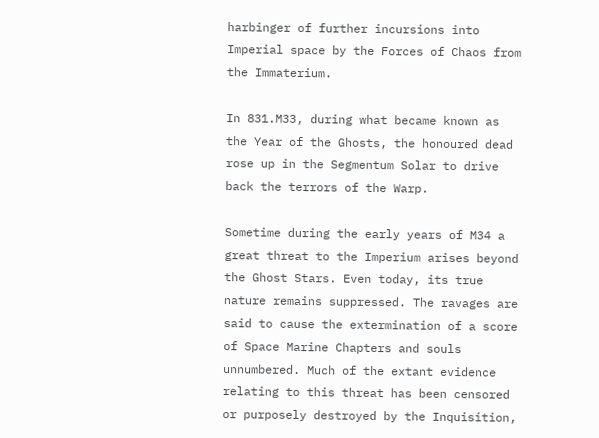harbinger of further incursions into Imperial space by the Forces of Chaos from the Immaterium.

In 831.M33, during what became known as the Year of the Ghosts, the honoured dead rose up in the Segmentum Solar to drive back the terrors of the Warp.

Sometime during the early years of M34 a great threat to the Imperium arises beyond the Ghost Stars. Even today, its true nature remains suppressed. The ravages are said to cause the extermination of a score of Space Marine Chapters and souls unnumbered. Much of the extant evidence relating to this threat has been censored or purposely destroyed by the Inquisition,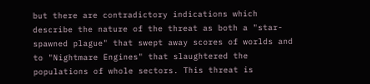but there are contradictory indications which describe the nature of the threat as both a "star-spawned plague" that swept away scores of worlds and to "Nightmare Engines" that slaughtered the populations of whole sectors. This threat is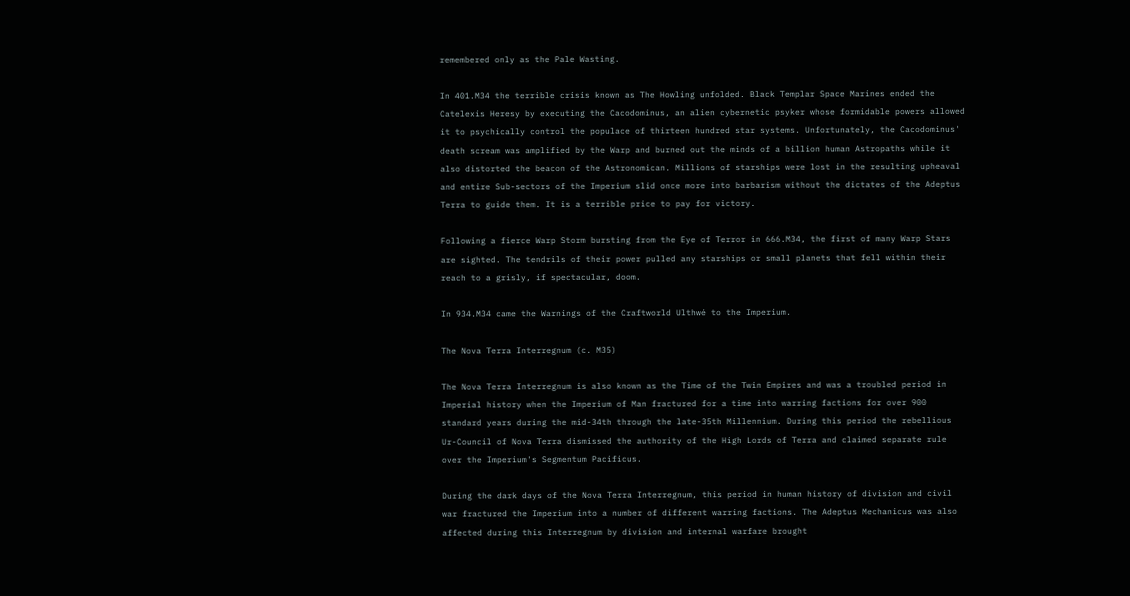remembered only as the Pale Wasting.

In 401.M34 the terrible crisis known as The Howling unfolded. Black Templar Space Marines ended the Catelexis Heresy by executing the Cacodominus, an alien cybernetic psyker whose formidable powers allowed it to psychically control the populace of thirteen hundred star systems. Unfortunately, the Cacodominus' death scream was amplified by the Warp and burned out the minds of a billion human Astropaths while it also distorted the beacon of the Astronomican. Millions of starships were lost in the resulting upheaval and entire Sub-sectors of the Imperium slid once more into barbarism without the dictates of the Adeptus Terra to guide them. It is a terrible price to pay for victory.

Following a fierce Warp Storm bursting from the Eye of Terror in 666.M34, the first of many Warp Stars are sighted. The tendrils of their power pulled any starships or small planets that fell within their reach to a grisly, if spectacular, doom.

In 934.M34 came the Warnings of the Craftworld Ulthwé to the Imperium.

The Nova Terra Interregnum (c. M35)

The Nova Terra Interregnum is also known as the Time of the Twin Empires and was a troubled period in Imperial history when the Imperium of Man fractured for a time into warring factions for over 900 standard years during the mid-34th through the late-35th Millennium. During this period the rebellious Ur-Council of Nova Terra dismissed the authority of the High Lords of Terra and claimed separate rule over the Imperium's Segmentum Pacificus.

During the dark days of the Nova Terra Interregnum, this period in human history of division and civil war fractured the Imperium into a number of different warring factions. The Adeptus Mechanicus was also affected during this Interregnum by division and internal warfare brought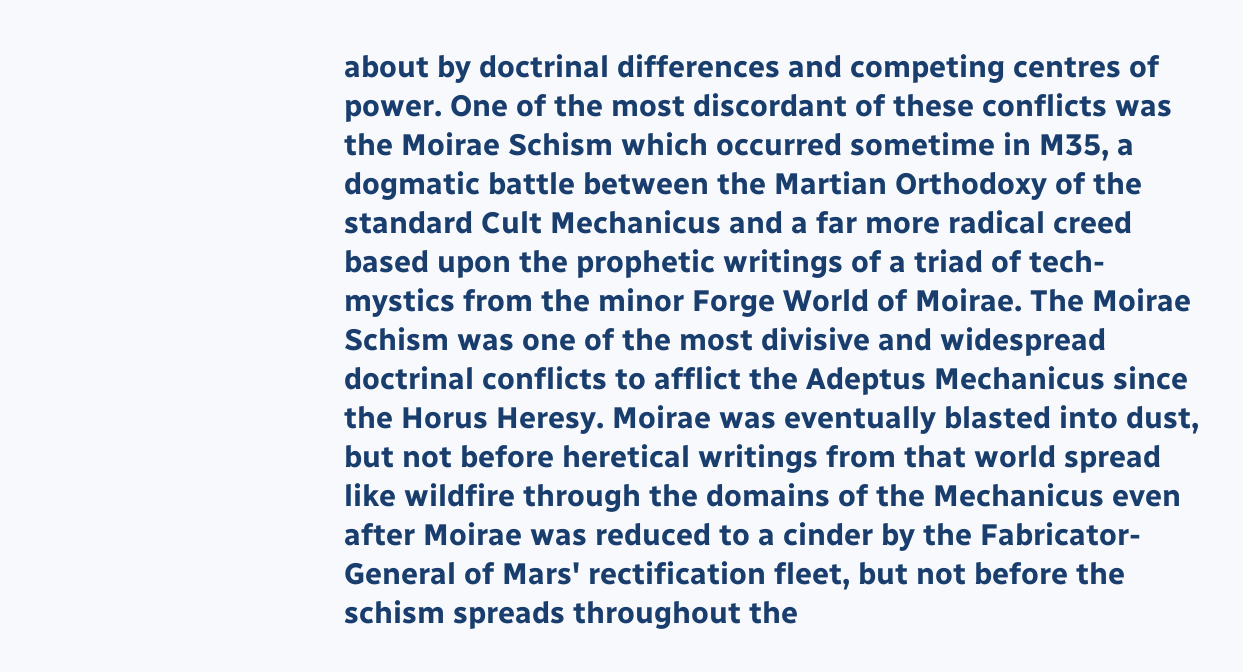about by doctrinal differences and competing centres of power. One of the most discordant of these conflicts was the Moirae Schism which occurred sometime in M35, a dogmatic battle between the Martian Orthodoxy of the standard Cult Mechanicus and a far more radical creed based upon the prophetic writings of a triad of tech-mystics from the minor Forge World of Moirae. The Moirae Schism was one of the most divisive and widespread doctrinal conflicts to afflict the Adeptus Mechanicus since the Horus Heresy. Moirae was eventually blasted into dust, but not before heretical writings from that world spread like wildfire through the domains of the Mechanicus even after Moirae was reduced to a cinder by the Fabricator-General of Mars' rectification fleet, but not before the schism spreads throughout the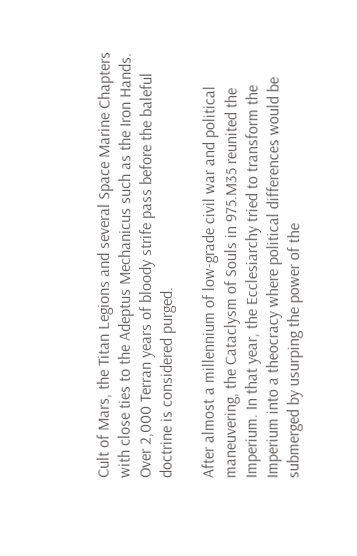Cult of Mars, the Titan Legions and several Space Marine Chapters with close ties to the Adeptus Mechanicus such as the Iron Hands. Over 2,000 Terran years of bloody strife pass before the baleful doctrine is considered purged.

After almost a millennium of low-grade civil war and political maneuvering, the Cataclysm of Souls in 975.M35 reunited the Imperium. In that year, the Ecclesiarchy tried to transform the Imperium into a theocracy where political differences would be submerged by usurping the power of the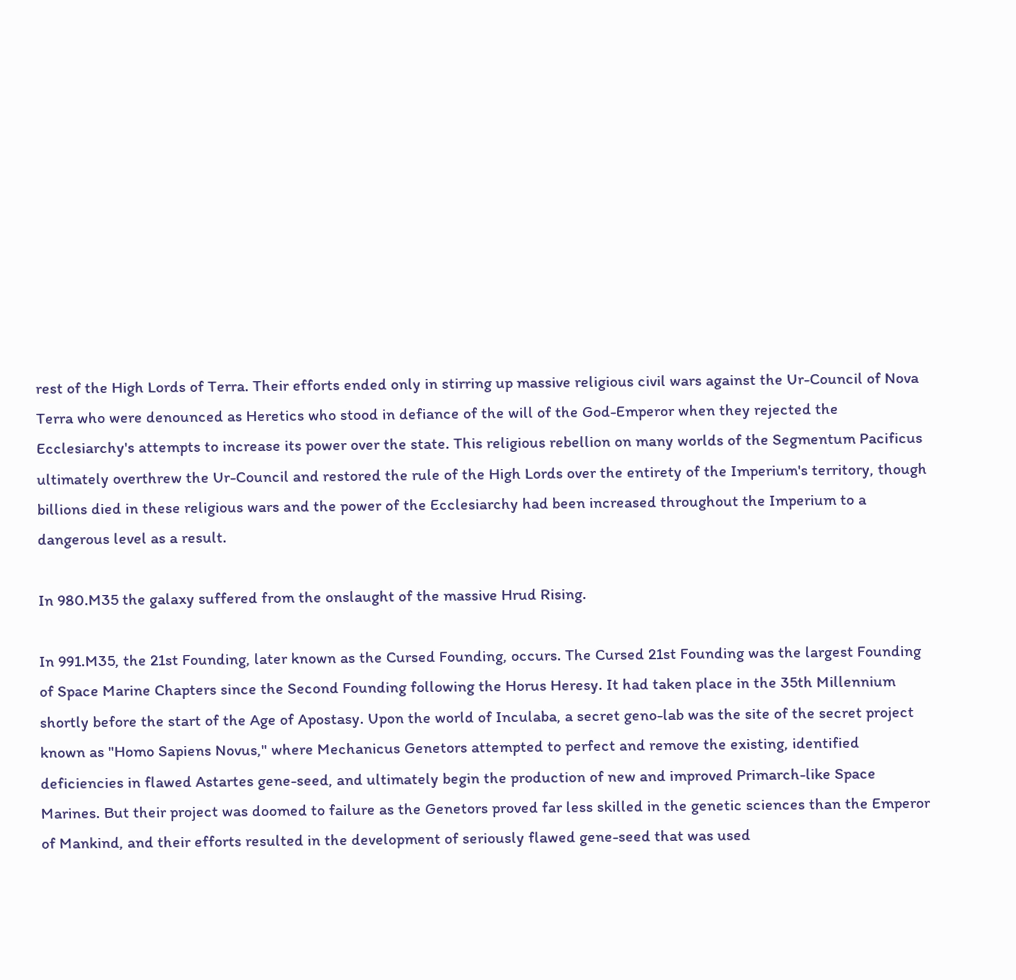rest of the High Lords of Terra. Their efforts ended only in stirring up massive religious civil wars against the Ur-Council of Nova Terra who were denounced as Heretics who stood in defiance of the will of the God-Emperor when they rejected the Ecclesiarchy's attempts to increase its power over the state. This religious rebellion on many worlds of the Segmentum Pacificus ultimately overthrew the Ur-Council and restored the rule of the High Lords over the entirety of the Imperium's territory, though billions died in these religious wars and the power of the Ecclesiarchy had been increased throughout the Imperium to a dangerous level as a result.

In 980.M35 the galaxy suffered from the onslaught of the massive Hrud Rising.

In 991.M35, the 21st Founding, later known as the Cursed Founding, occurs. The Cursed 21st Founding was the largest Founding of Space Marine Chapters since the Second Founding following the Horus Heresy. It had taken place in the 35th Millennium shortly before the start of the Age of Apostasy. Upon the world of Inculaba, a secret geno-lab was the site of the secret project known as "Homo Sapiens Novus," where Mechanicus Genetors attempted to perfect and remove the existing, identified deficiencies in flawed Astartes gene-seed, and ultimately begin the production of new and improved Primarch-like Space Marines. But their project was doomed to failure as the Genetors proved far less skilled in the genetic sciences than the Emperor of Mankind, and their efforts resulted in the development of seriously flawed gene-seed that was used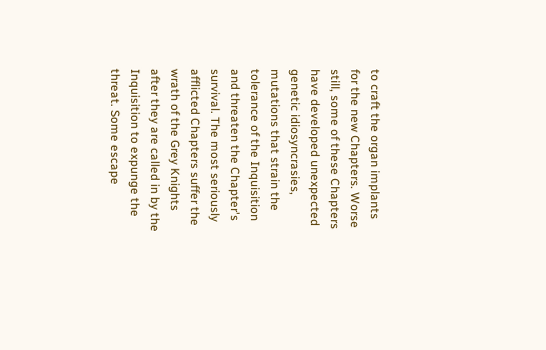to craft the organ implants for the new Chapters. Worse still, some of these Chapters have developed unexpected genetic idiosyncrasies, mutations that strain the tolerance of the Inquisition and threaten the Chapter's survival. The most seriously afflicted Chapters suffer the wrath of the Grey Knights after they are called in by the Inquisition to expunge the threat. Some escape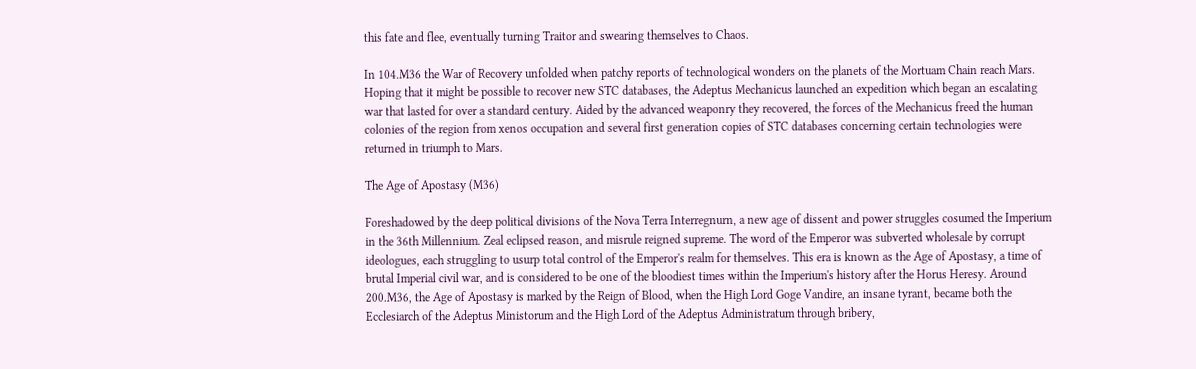this fate and flee, eventually turning Traitor and swearing themselves to Chaos.

In 104.M36 the War of Recovery unfolded when patchy reports of technological wonders on the planets of the Mortuam Chain reach Mars. Hoping that it might be possible to recover new STC databases, the Adeptus Mechanicus launched an expedition which began an escalating war that lasted for over a standard century. Aided by the advanced weaponry they recovered, the forces of the Mechanicus freed the human colonies of the region from xenos occupation and several first generation copies of STC databases concerning certain technologies were returned in triumph to Mars.

The Age of Apostasy (M36)

Foreshadowed by the deep political divisions of the Nova Terra Interregnurn, a new age of dissent and power struggles cosumed the Imperium in the 36th Millennium. Zeal eclipsed reason, and misrule reigned supreme. The word of the Emperor was subverted wholesale by corrupt ideologues, each struggling to usurp total control of the Emperor's realm for themselves. This era is known as the Age of Apostasy, a time of brutal Imperial civil war, and is considered to be one of the bloodiest times within the Imperium's history after the Horus Heresy. Around 200.M36, the Age of Apostasy is marked by the Reign of Blood, when the High Lord Goge Vandire, an insane tyrant, became both the Ecclesiarch of the Adeptus Ministorum and the High Lord of the Adeptus Administratum through bribery,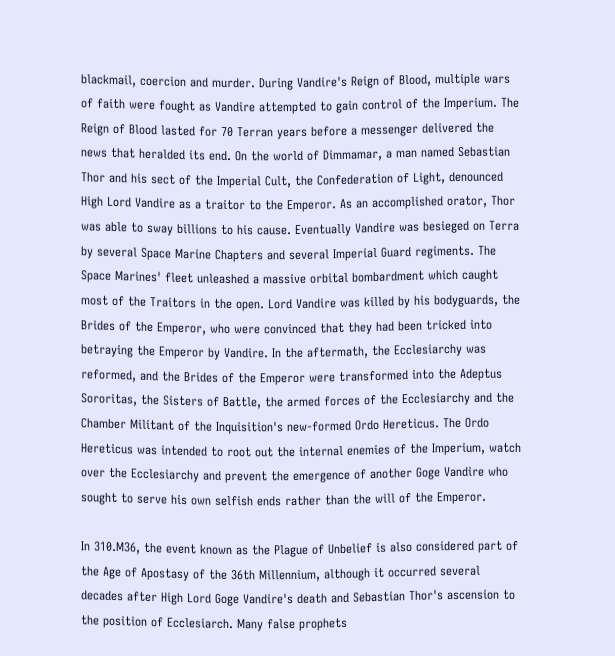blackmail, coercion and murder. During Vandire's Reign of Blood, multiple wars of faith were fought as Vandire attempted to gain control of the Imperium. The Reign of Blood lasted for 70 Terran years before a messenger delivered the news that heralded its end. On the world of Dimmamar, a man named Sebastian Thor and his sect of the Imperial Cult, the Confederation of Light, denounced High Lord Vandire as a traitor to the Emperor. As an accomplished orator, Thor was able to sway billions to his cause. Eventually Vandire was besieged on Terra by several Space Marine Chapters and several Imperial Guard regiments. The Space Marines' fleet unleashed a massive orbital bombardment which caught most of the Traitors in the open. Lord Vandire was killed by his bodyguards, the Brides of the Emperor, who were convinced that they had been tricked into betraying the Emperor by Vandire. In the aftermath, the Ecclesiarchy was reformed, and the Brides of the Emperor were transformed into the Adeptus Sororitas, the Sisters of Battle, the armed forces of the Ecclesiarchy and the Chamber Militant of the Inquisition's new-formed Ordo Hereticus. The Ordo Hereticus was intended to root out the internal enemies of the Imperium, watch over the Ecclesiarchy and prevent the emergence of another Goge Vandire who sought to serve his own selfish ends rather than the will of the Emperor.

In 310.M36, the event known as the Plague of Unbelief is also considered part of the Age of Apostasy of the 36th Millennium, although it occurred several decades after High Lord Goge Vandire's death and Sebastian Thor's ascension to the position of Ecclesiarch. Many false prophets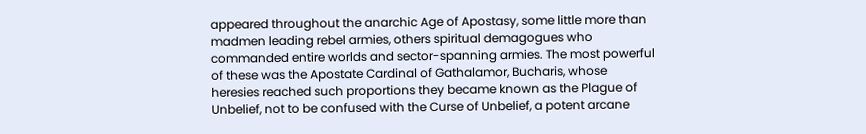appeared throughout the anarchic Age of Apostasy, some little more than madmen leading rebel armies, others spiritual demagogues who commanded entire worlds and sector-spanning armies. The most powerful of these was the Apostate Cardinal of Gathalamor, Bucharis, whose heresies reached such proportions they became known as the Plague of Unbelief, not to be confused with the Curse of Unbelief, a potent arcane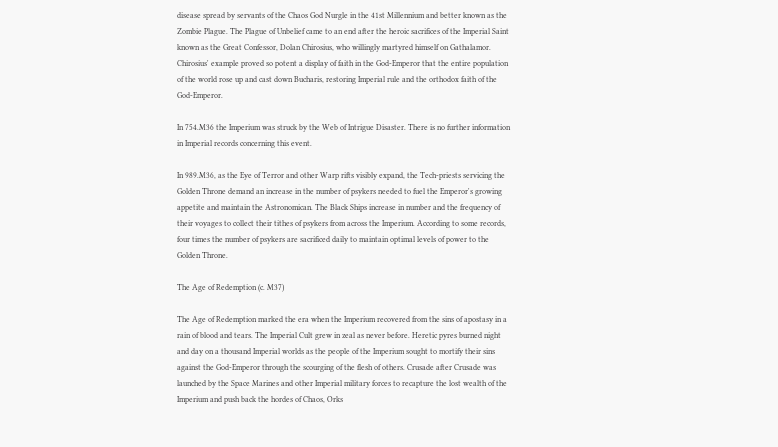disease spread by servants of the Chaos God Nurgle in the 41st Millennium and better known as the Zombie Plague. The Plague of Unbelief came to an end after the heroic sacrifices of the Imperial Saint known as the Great Confessor, Dolan Chirosius, who willingly martyred himself on Gathalamor. Chirosius' example proved so potent a display of faith in the God-Emperor that the entire population of the world rose up and cast down Bucharis, restoring Imperial rule and the orthodox faith of the God-Emperor.

In 754.M36 the Imperium was struck by the Web of Intrigue Disaster. There is no further information in Imperial records concerning this event.

In 989.M36, as the Eye of Terror and other Warp rifts visibly expand, the Tech-priests servicing the Golden Throne demand an increase in the number of psykers needed to fuel the Emperor's growing appetite and maintain the Astronomican. The Black Ships increase in number and the frequency of their voyages to collect their tithes of psykers from across the Imperium. According to some records, four times the number of psykers are sacrificed daily to maintain optimal levels of power to the Golden Throne.

The Age of Redemption (c. M37)

The Age of Redemption marked the era when the Imperium recovered from the sins of apostasy in a rain of blood and tears. The Imperial Cult grew in zeal as never before. Heretic pyres burned night and day on a thousand Imperial worlds as the people of the Imperium sought to mortify their sins against the God-Emperor through the scourging of the flesh of others. Crusade after Crusade was launched by the Space Marines and other Imperial military forces to recapture the lost wealth of the Imperium and push back the hordes of Chaos, Orks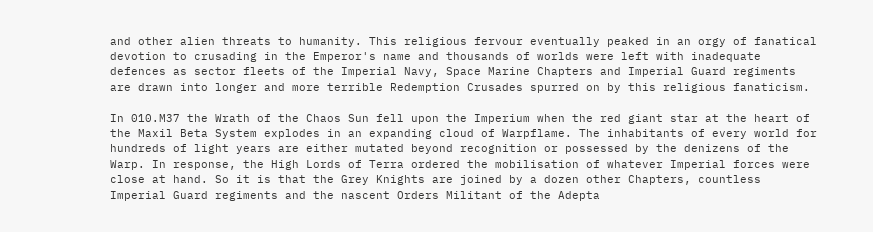and other alien threats to humanity. This religious fervour eventually peaked in an orgy of fanatical devotion to crusading in the Emperor's name and thousands of worlds were left with inadequate defences as sector fleets of the Imperial Navy, Space Marine Chapters and Imperial Guard regiments are drawn into longer and more terrible Redemption Crusades spurred on by this religious fanaticism.

In 010.M37 the Wrath of the Chaos Sun fell upon the Imperium when the red giant star at the heart of the Maxil Beta System explodes in an expanding cloud of Warpflame. The inhabitants of every world for hundreds of light years are either mutated beyond recognition or possessed by the denizens of the Warp. In response, the High Lords of Terra ordered the mobilisation of whatever Imperial forces were close at hand. So it is that the Grey Knights are joined by a dozen other Chapters, countless Imperial Guard regiments and the nascent Orders Militant of the Adepta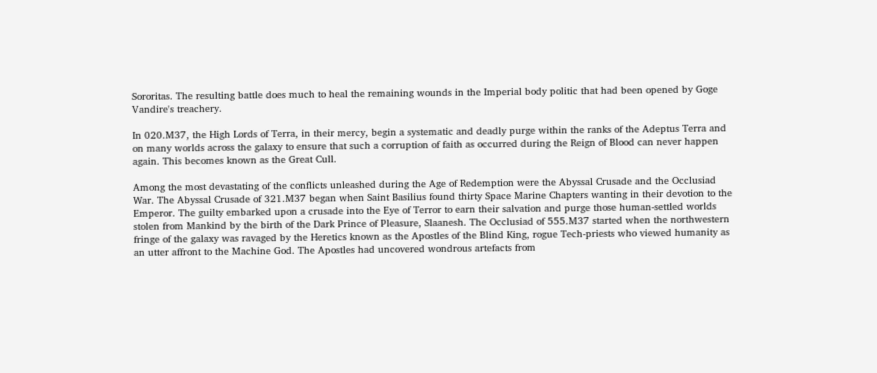Sororitas. The resulting battle does much to heal the remaining wounds in the Imperial body politic that had been opened by Goge Vandire's treachery.

In 020.M37, the High Lords of Terra, in their mercy, begin a systematic and deadly purge within the ranks of the Adeptus Terra and on many worlds across the galaxy to ensure that such a corruption of faith as occurred during the Reign of Blood can never happen again. This becomes known as the Great Cull.

Among the most devastating of the conflicts unleashed during the Age of Redemption were the Abyssal Crusade and the Occlusiad War. The Abyssal Crusade of 321.M37 began when Saint Basilius found thirty Space Marine Chapters wanting in their devotion to the Emperor. The guilty embarked upon a crusade into the Eye of Terror to earn their salvation and purge those human-settled worlds stolen from Mankind by the birth of the Dark Prince of Pleasure, Slaanesh. The Occlusiad of 555.M37 started when the northwestern fringe of the galaxy was ravaged by the Heretics known as the Apostles of the Blind King, rogue Tech-priests who viewed humanity as an utter affront to the Machine God. The Apostles had uncovered wondrous artefacts from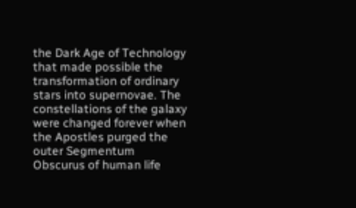the Dark Age of Technology that made possible the transformation of ordinary stars into supernovae. The constellations of the galaxy were changed forever when the Apostles purged the outer Segmentum Obscurus of human life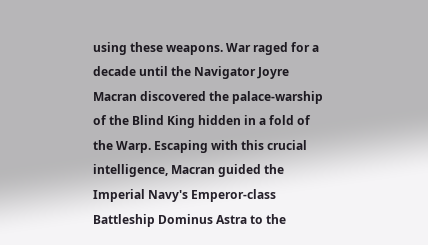using these weapons. War raged for a decade until the Navigator Joyre Macran discovered the palace-warship of the Blind King hidden in a fold of the Warp. Escaping with this crucial intelligence, Macran guided the Imperial Navy's Emperor-class Battleship Dominus Astra to the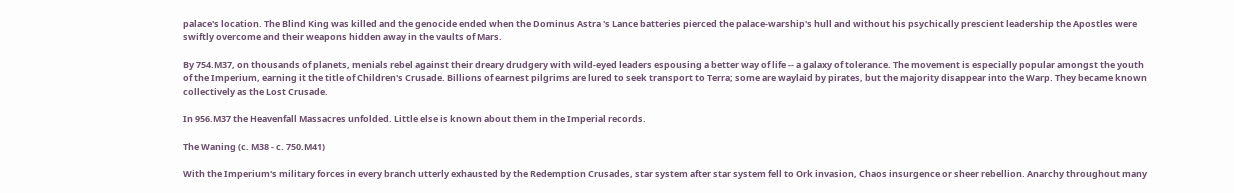palace's location. The Blind King was killed and the genocide ended when the Dominus Astra 's Lance batteries pierced the palace-warship's hull and without his psychically prescient leadership the Apostles were swiftly overcome and their weapons hidden away in the vaults of Mars.

By 754.M37, on thousands of planets, menials rebel against their dreary drudgery with wild-eyed leaders espousing a better way of life -- a galaxy of tolerance. The movement is especially popular amongst the youth of the Imperium, earning it the title of Children's Crusade. Billions of earnest pilgrims are lured to seek transport to Terra; some are waylaid by pirates, but the majority disappear into the Warp. They became known collectively as the Lost Crusade.

In 956.M37 the Heavenfall Massacres unfolded. Little else is known about them in the Imperial records.

The Waning (c. M38 - c. 750.M41)

With the Imperium's military forces in every branch utterly exhausted by the Redemption Crusades, star system after star system fell to Ork invasion, Chaos insurgence or sheer rebellion. Anarchy throughout many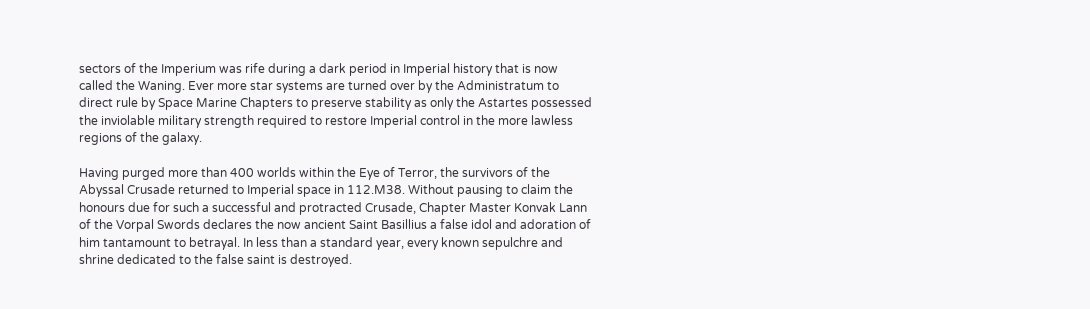sectors of the Imperium was rife during a dark period in Imperial history that is now called the Waning. Ever more star systems are turned over by the Administratum to direct rule by Space Marine Chapters to preserve stability as only the Astartes possessed the inviolable military strength required to restore Imperial control in the more lawless regions of the galaxy.

Having purged more than 400 worlds within the Eye of Terror, the survivors of the Abyssal Crusade returned to Imperial space in 112.M38. Without pausing to claim the honours due for such a successful and protracted Crusade, Chapter Master Konvak Lann of the Vorpal Swords declares the now ancient Saint Basillius a false idol and adoration of him tantamount to betrayal. In less than a standard year, every known sepulchre and shrine dedicated to the false saint is destroyed.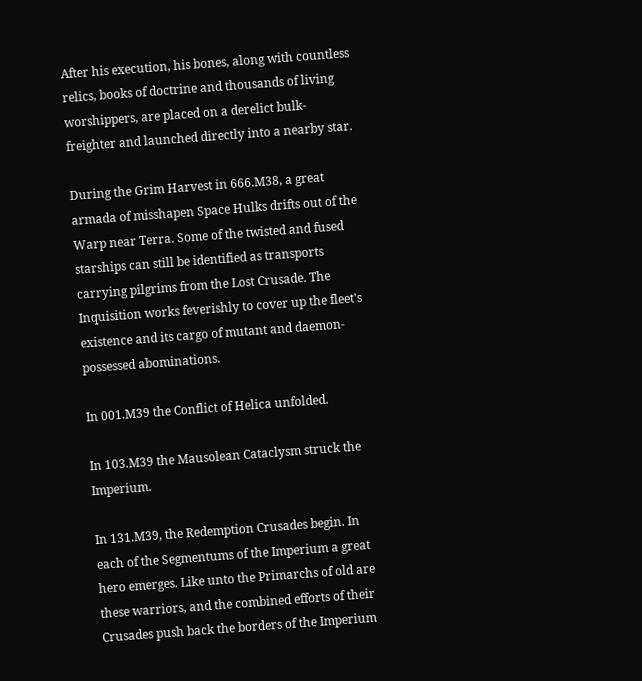After his execution, his bones, along with countless relics, books of doctrine and thousands of living worshippers, are placed on a derelict bulk-freighter and launched directly into a nearby star.

During the Grim Harvest in 666.M38, a great armada of misshapen Space Hulks drifts out of the Warp near Terra. Some of the twisted and fused starships can still be identified as transports carrying pilgrims from the Lost Crusade. The Inquisition works feverishly to cover up the fleet's existence and its cargo of mutant and daemon-possessed abominations.

In 001.M39 the Conflict of Helica unfolded.

In 103.M39 the Mausolean Cataclysm struck the Imperium.

In 131.M39, the Redemption Crusades begin. In each of the Segmentums of the Imperium a great hero emerges. Like unto the Primarchs of old are these warriors, and the combined efforts of their Crusades push back the borders of the Imperium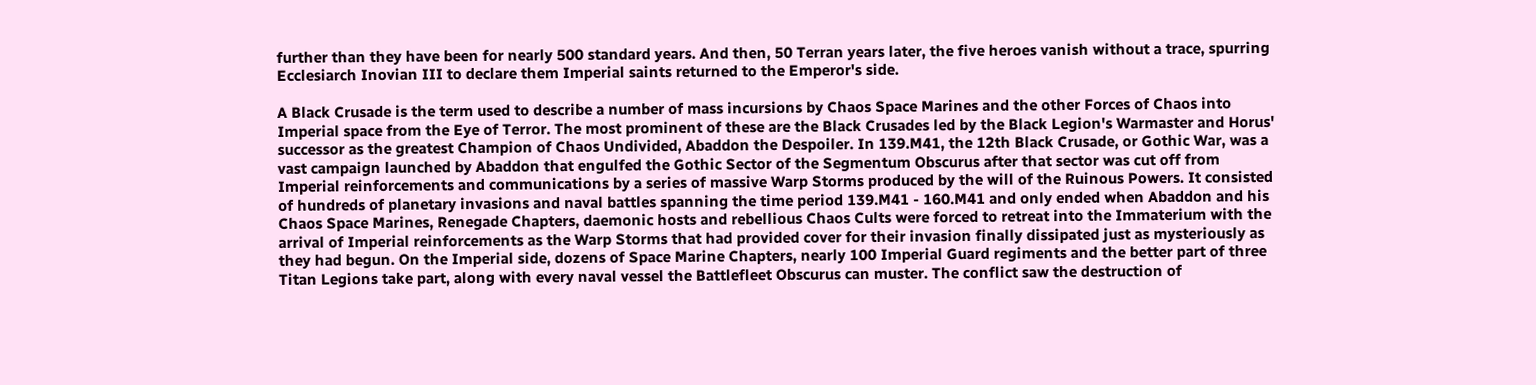further than they have been for nearly 500 standard years. And then, 50 Terran years later, the five heroes vanish without a trace, spurring Ecclesiarch Inovian III to declare them Imperial saints returned to the Emperor's side.

A Black Crusade is the term used to describe a number of mass incursions by Chaos Space Marines and the other Forces of Chaos into Imperial space from the Eye of Terror. The most prominent of these are the Black Crusades led by the Black Legion's Warmaster and Horus' successor as the greatest Champion of Chaos Undivided, Abaddon the Despoiler. In 139.M41, the 12th Black Crusade, or Gothic War, was a vast campaign launched by Abaddon that engulfed the Gothic Sector of the Segmentum Obscurus after that sector was cut off from Imperial reinforcements and communications by a series of massive Warp Storms produced by the will of the Ruinous Powers. It consisted of hundreds of planetary invasions and naval battles spanning the time period 139.M41 - 160.M41 and only ended when Abaddon and his Chaos Space Marines, Renegade Chapters, daemonic hosts and rebellious Chaos Cults were forced to retreat into the Immaterium with the arrival of Imperial reinforcements as the Warp Storms that had provided cover for their invasion finally dissipated just as mysteriously as they had begun. On the Imperial side, dozens of Space Marine Chapters, nearly 100 Imperial Guard regiments and the better part of three Titan Legions take part, along with every naval vessel the Battlefleet Obscurus can muster. The conflict saw the destruction of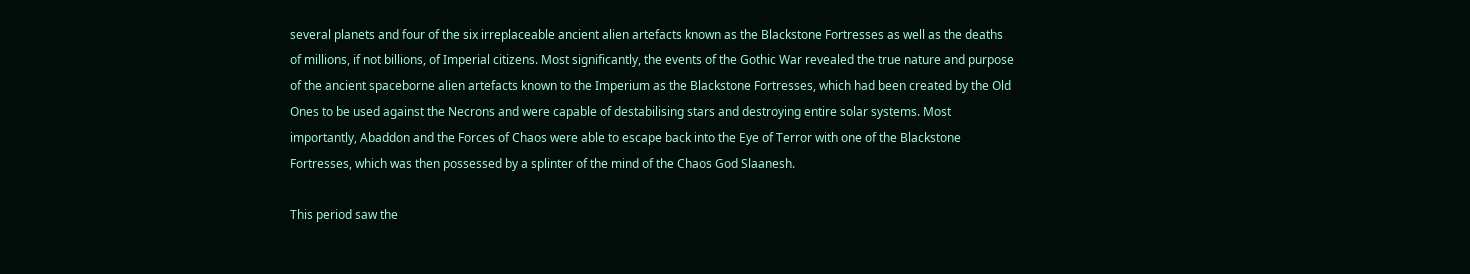several planets and four of the six irreplaceable ancient alien artefacts known as the Blackstone Fortresses as well as the deaths of millions, if not billions, of Imperial citizens. Most significantly, the events of the Gothic War revealed the true nature and purpose of the ancient spaceborne alien artefacts known to the Imperium as the Blackstone Fortresses, which had been created by the Old Ones to be used against the Necrons and were capable of destabilising stars and destroying entire solar systems. Most importantly, Abaddon and the Forces of Chaos were able to escape back into the Eye of Terror with one of the Blackstone Fortresses, which was then possessed by a splinter of the mind of the Chaos God Slaanesh.

This period saw the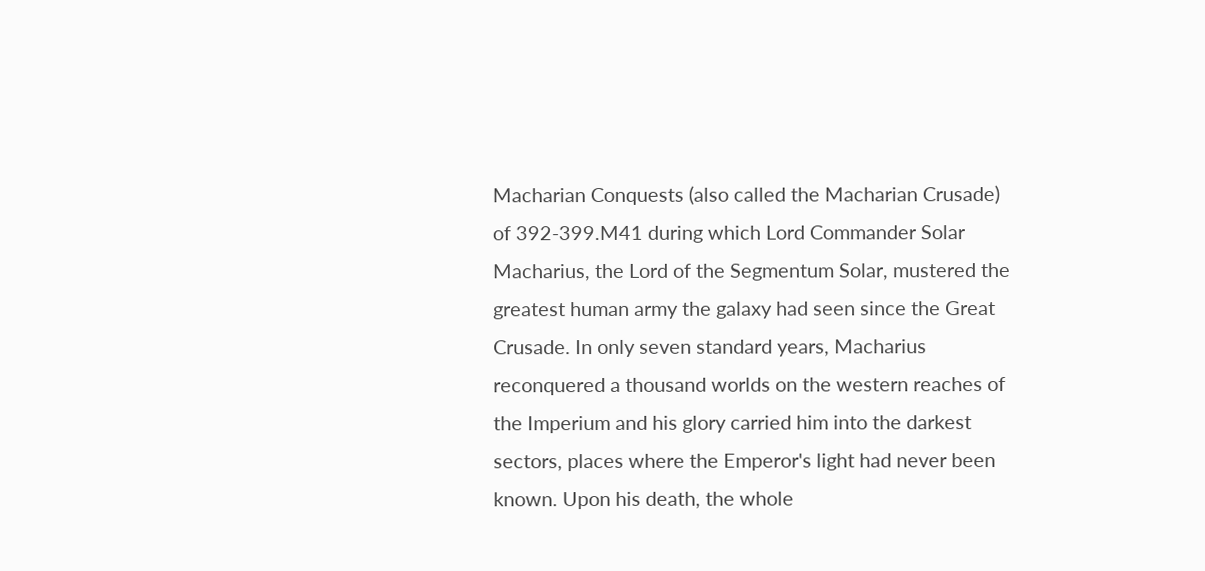Macharian Conquests (also called the Macharian Crusade) of 392-399.M41 during which Lord Commander Solar Macharius, the Lord of the Segmentum Solar, mustered the greatest human army the galaxy had seen since the Great Crusade. In only seven standard years, Macharius reconquered a thousand worlds on the western reaches of the Imperium and his glory carried him into the darkest sectors, places where the Emperor's light had never been known. Upon his death, the whole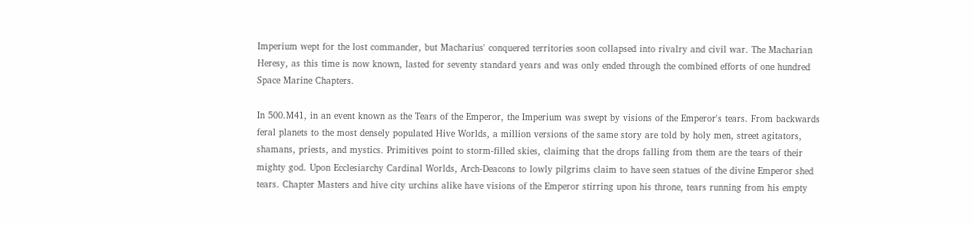Imperium wept for the lost commander, but Macharius' conquered territories soon collapsed into rivalry and civil war. The Macharian Heresy, as this time is now known, lasted for seventy standard years and was only ended through the combined efforts of one hundred Space Marine Chapters.

In 500.M41, in an event known as the Tears of the Emperor, the Imperium was swept by visions of the Emperor's tears. From backwards feral planets to the most densely populated Hive Worlds, a million versions of the same story are told by holy men, street agitators, shamans, priests, and mystics. Primitives point to storm-filled skies, claiming that the drops falling from them are the tears of their mighty god. Upon Ecclesiarchy Cardinal Worlds, Arch-Deacons to lowly pilgrims claim to have seen statues of the divine Emperor shed tears. Chapter Masters and hive city urchins alike have visions of the Emperor stirring upon his throne, tears running from his empty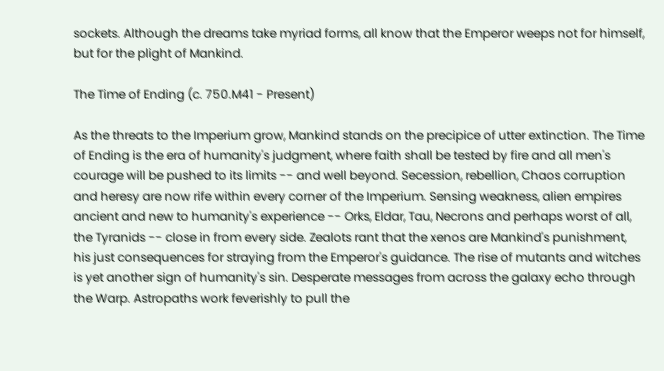sockets. Although the dreams take myriad forms, all know that the Emperor weeps not for himself, but for the plight of Mankind.

The Time of Ending (c. 750.M41 - Present)

As the threats to the Imperium grow, Mankind stands on the precipice of utter extinction. The Time of Ending is the era of humanity's judgment, where faith shall be tested by fire and all men's courage will be pushed to its limits -- and well beyond. Secession, rebellion, Chaos corruption and heresy are now rife within every corner of the Imperium. Sensing weakness, alien empires ancient and new to humanity's experience -- Orks, Eldar, Tau, Necrons and perhaps worst of all, the Tyranids -- close in from every side. Zealots rant that the xenos are Mankind's punishment, his just consequences for straying from the Emperor's guidance. The rise of mutants and witches is yet another sign of humanity's sin. Desperate messages from across the galaxy echo through the Warp. Astropaths work feverishly to pull the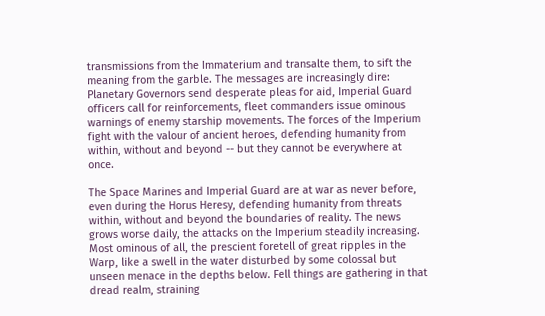transmissions from the Immaterium and transalte them, to sift the meaning from the garble. The messages are increasingly dire: Planetary Governors send desperate pleas for aid, Imperial Guard officers call for reinforcements, fleet commanders issue ominous warnings of enemy starship movements. The forces of the Imperium fight with the valour of ancient heroes, defending humanity from within, without and beyond -- but they cannot be everywhere at once.

The Space Marines and Imperial Guard are at war as never before, even during the Horus Heresy, defending humanity from threats within, without and beyond the boundaries of reality. The news grows worse daily, the attacks on the Imperium steadily increasing. Most ominous of all, the prescient foretell of great ripples in the Warp, like a swell in the water disturbed by some colossal but unseen menace in the depths below. Fell things are gathering in that dread realm, straining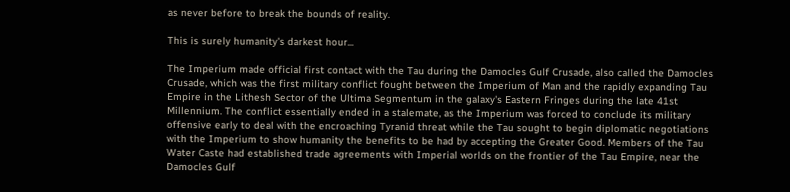as never before to break the bounds of reality.

This is surely humanity's darkest hour...

The Imperium made official first contact with the Tau during the Damocles Gulf Crusade, also called the Damocles Crusade, which was the first military conflict fought between the Imperium of Man and the rapidly expanding Tau Empire in the Lithesh Sector of the Ultima Segmentum in the galaxy's Eastern Fringes during the late 41st Millennium. The conflict essentially ended in a stalemate, as the Imperium was forced to conclude its military offensive early to deal with the encroaching Tyranid threat while the Tau sought to begin diplomatic negotiations with the Imperium to show humanity the benefits to be had by accepting the Greater Good. Members of the Tau Water Caste had established trade agreements with Imperial worlds on the frontier of the Tau Empire, near the Damocles Gulf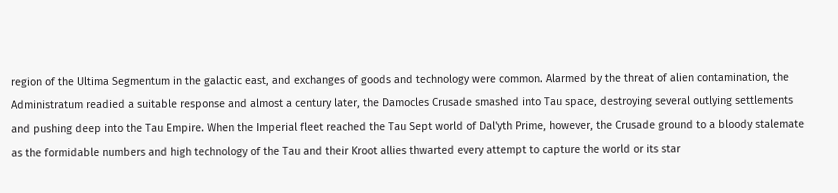region of the Ultima Segmentum in the galactic east, and exchanges of goods and technology were common. Alarmed by the threat of alien contamination, the Administratum readied a suitable response and almost a century later, the Damocles Crusade smashed into Tau space, destroying several outlying settlements and pushing deep into the Tau Empire. When the Imperial fleet reached the Tau Sept world of Dal'yth Prime, however, the Crusade ground to a bloody stalemate as the formidable numbers and high technology of the Tau and their Kroot allies thwarted every attempt to capture the world or its star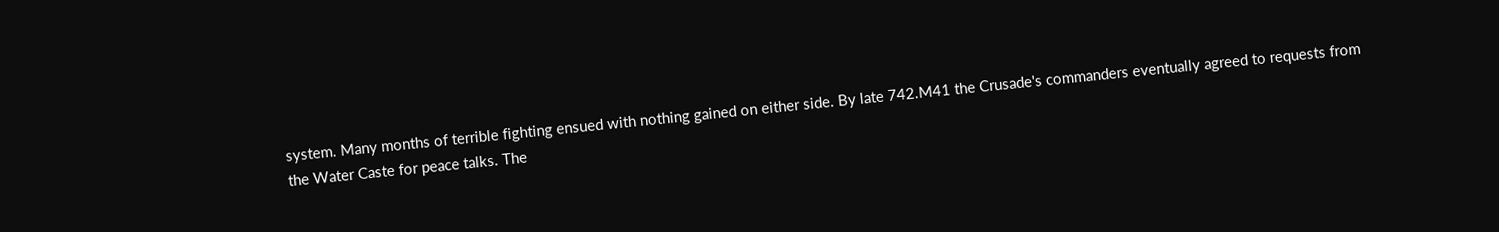system. Many months of terrible fighting ensued with nothing gained on either side. By late 742.M41 the Crusade's commanders eventually agreed to requests from the Water Caste for peace talks. The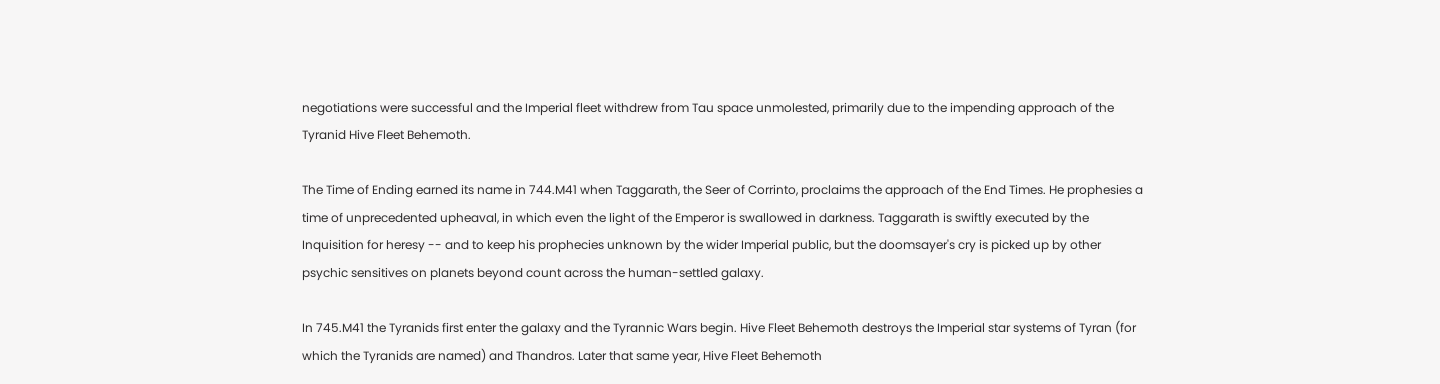negotiations were successful and the Imperial fleet withdrew from Tau space unmolested, primarily due to the impending approach of the Tyranid Hive Fleet Behemoth.

The Time of Ending earned its name in 744.M41 when Taggarath, the Seer of Corrinto, proclaims the approach of the End Times. He prophesies a time of unprecedented upheaval, in which even the light of the Emperor is swallowed in darkness. Taggarath is swiftly executed by the Inquisition for heresy -- and to keep his prophecies unknown by the wider Imperial public, but the doomsayer's cry is picked up by other psychic sensitives on planets beyond count across the human-settled galaxy.

In 745.M41 the Tyranids first enter the galaxy and the Tyrannic Wars begin. Hive Fleet Behemoth destroys the Imperial star systems of Tyran (for which the Tyranids are named) and Thandros. Later that same year, Hive Fleet Behemoth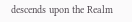descends upon the Realm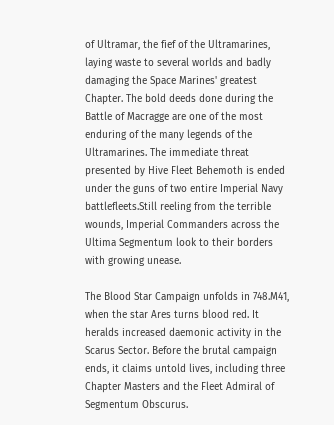of Ultramar, the fief of the Ultramarines, laying waste to several worlds and badly damaging the Space Marines' greatest Chapter. The bold deeds done during the Battle of Macragge are one of the most enduring of the many legends of the Ultramarines. The immediate threat presented by Hive Fleet Behemoth is ended under the guns of two entire Imperial Navy battlefleets.Still reeling from the terrible wounds, Imperial Commanders across the Ultima Segmentum look to their borders with growing unease.

The Blood Star Campaign unfolds in 748.M41, when the star Ares turns blood red. It heralds increased daemonic activity in the Scarus Sector. Before the brutal campaign ends, it claims untold lives, including three Chapter Masters and the Fleet Admiral of Segmentum Obscurus.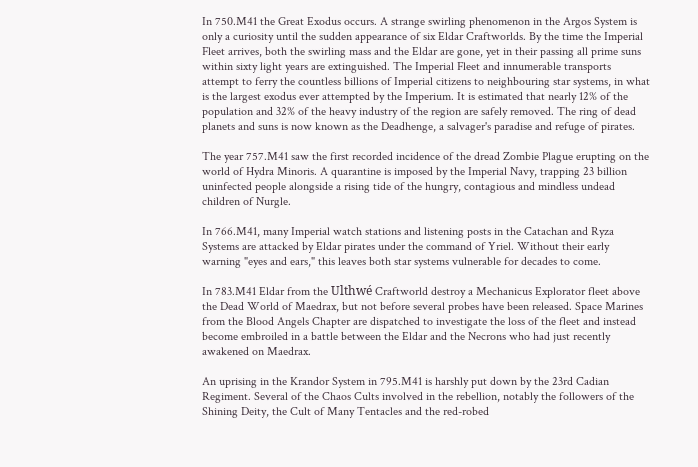In 750.M41 the Great Exodus occurs. A strange swirling phenomenon in the Argos System is only a curiosity until the sudden appearance of six Eldar Craftworlds. By the time the Imperial Fleet arrives, both the swirling mass and the Eldar are gone, yet in their passing all prime suns within sixty light years are extinguished. The Imperial Fleet and innumerable transports attempt to ferry the countless billions of Imperial citizens to neighbouring star systems, in what is the largest exodus ever attempted by the Imperium. It is estimated that nearly 12% of the population and 32% of the heavy industry of the region are safely removed. The ring of dead planets and suns is now known as the Deadhenge, a salvager's paradise and refuge of pirates.

The year 757.M41 saw the first recorded incidence of the dread Zombie Plague erupting on the world of Hydra Minoris. A quarantine is imposed by the Imperial Navy, trapping 23 billion uninfected people alongside a rising tide of the hungry, contagious and mindless undead children of Nurgle.

In 766.M41, many Imperial watch stations and listening posts in the Catachan and Ryza Systems are attacked by Eldar pirates under the command of Yriel. Without their early warning "eyes and ears," this leaves both star systems vulnerable for decades to come.

In 783.M41 Eldar from the Ulthwé Craftworld destroy a Mechanicus Explorator fleet above the Dead World of Maedrax, but not before several probes have been released. Space Marines from the Blood Angels Chapter are dispatched to investigate the loss of the fleet and instead become embroiled in a battle between the Eldar and the Necrons who had just recently awakened on Maedrax.

An uprising in the Krandor System in 795.M41 is harshly put down by the 23rd Cadian Regiment. Several of the Chaos Cults involved in the rebellion, notably the followers of the Shining Deity, the Cult of Many Tentacles and the red-robed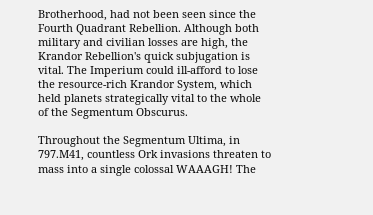Brotherhood, had not been seen since the Fourth Quadrant Rebellion. Although both military and civilian losses are high, the Krandor Rebellion's quick subjugation is vital. The Imperium could ill-afford to lose the resource-rich Krandor System, which held planets strategically vital to the whole of the Segmentum Obscurus.

Throughout the Segmentum Ultima, in 797.M41, countless Ork invasions threaten to mass into a single colossal WAAAGH! The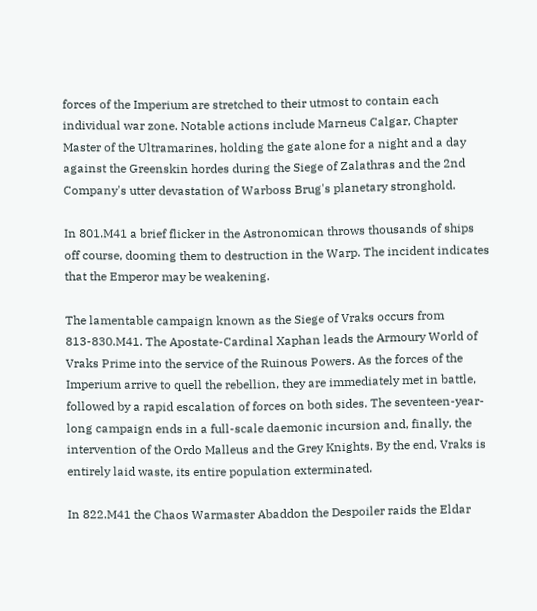forces of the Imperium are stretched to their utmost to contain each individual war zone. Notable actions include Marneus Calgar, Chapter Master of the Ultramarines, holding the gate alone for a night and a day against the Greenskin hordes during the Siege of Zalathras and the 2nd Company's utter devastation of Warboss Brug's planetary stronghold.

In 801.M41 a brief flicker in the Astronomican throws thousands of ships off course, dooming them to destruction in the Warp. The incident indicates that the Emperor may be weakening.

The lamentable campaign known as the Siege of Vraks occurs from 813-830.M41. The Apostate-Cardinal Xaphan leads the Armoury World of Vraks Prime into the service of the Ruinous Powers. As the forces of the Imperium arrive to quell the rebellion, they are immediately met in battle, followed by a rapid escalation of forces on both sides. The seventeen-year-long campaign ends in a full-scale daemonic incursion and, finally, the intervention of the Ordo Malleus and the Grey Knights. By the end, Vraks is entirely laid waste, its entire population exterminated.

In 822.M41 the Chaos Warmaster Abaddon the Despoiler raids the Eldar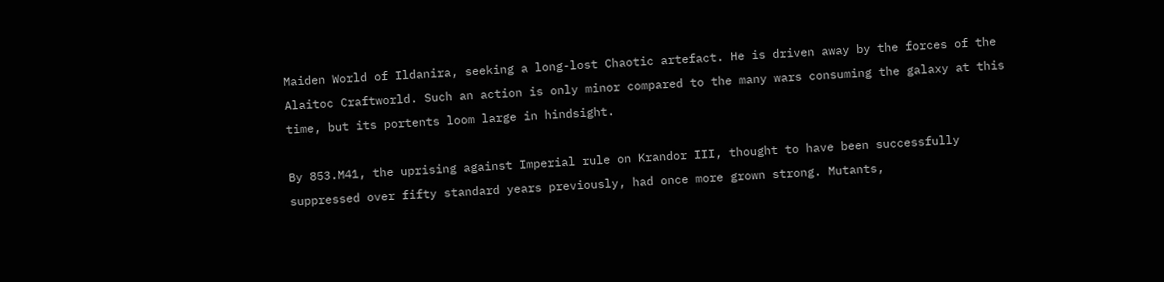Maiden World of Ildanira, seeking a long-lost Chaotic artefact. He is driven away by the forces of the Alaitoc Craftworld. Such an action is only minor compared to the many wars consuming the galaxy at this time, but its portents loom large in hindsight.

By 853.M41, the uprising against Imperial rule on Krandor III, thought to have been successfully suppressed over fifty standard years previously, had once more grown strong. Mutants,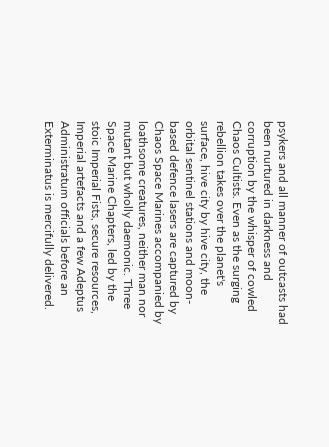psykers and all manner of outcasts had been nurtured in darkness and corruption by the whisper of cowled Chaos Cultists. Even as the surging rebellion takes over the planet's surface, hive city by hive city, the orbital sentinel stations and moon-based defence lasers are captured by Chaos Space Marines accompanied by loathsome creatures, neither man nor mutant but wholly daemonic. Three Space Marine Chapters, led by the stoic Imperial Fists, secure resources, Imperial artefacts and a few Adeptus Administratum officials before an Exterminatus is mercifully delivered.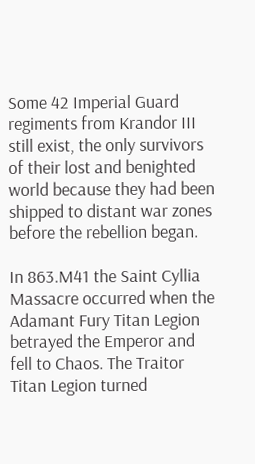Some 42 Imperial Guard regiments from Krandor III still exist, the only survivors of their lost and benighted world because they had been shipped to distant war zones before the rebellion began.

In 863.M41 the Saint Cyllia Massacre occurred when the Adamant Fury Titan Legion betrayed the Emperor and fell to Chaos. The Traitor Titan Legion turned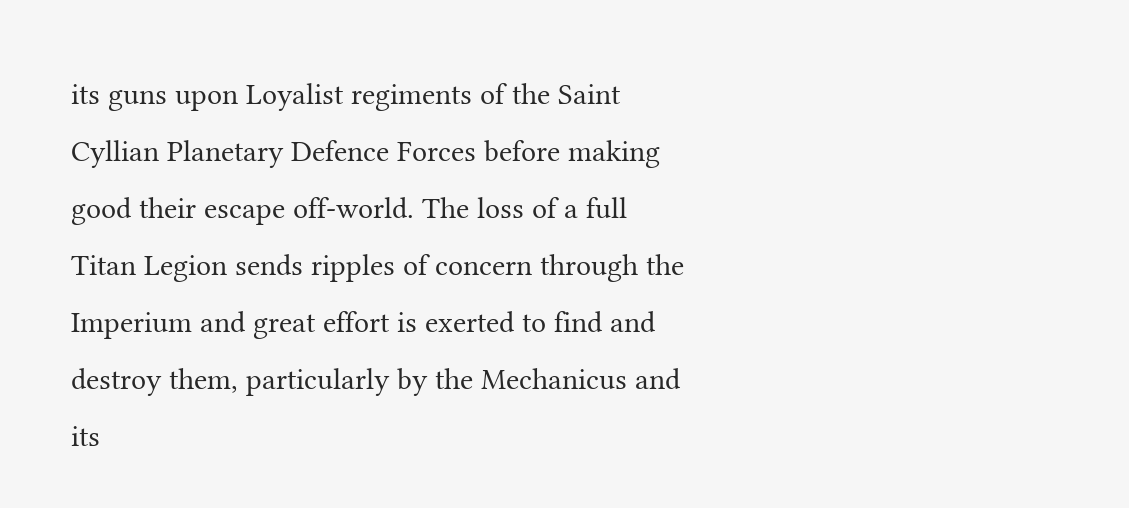its guns upon Loyalist regiments of the Saint Cyllian Planetary Defence Forces before making good their escape off-world. The loss of a full Titan Legion sends ripples of concern through the Imperium and great effort is exerted to find and destroy them, particularly by the Mechanicus and its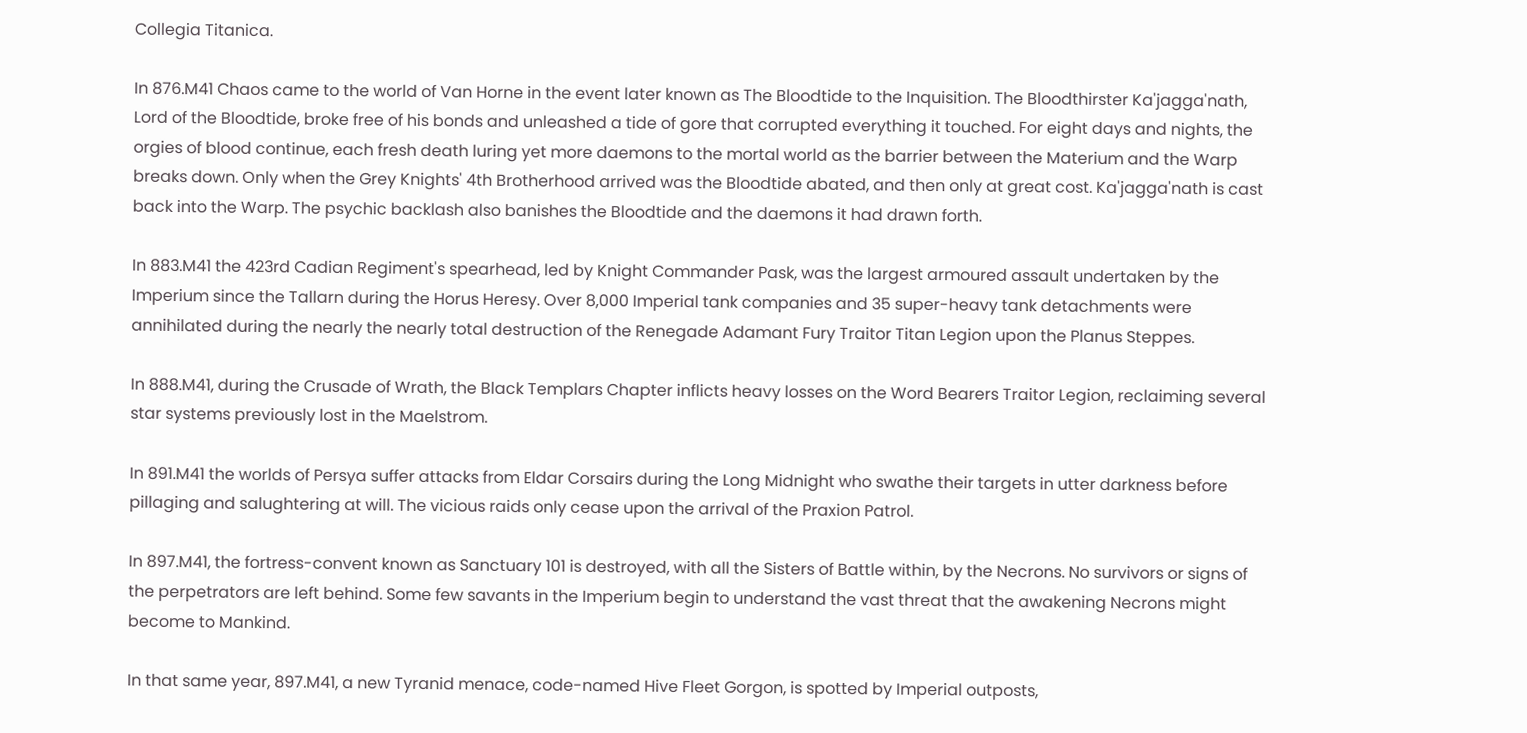Collegia Titanica.

In 876.M41 Chaos came to the world of Van Horne in the event later known as The Bloodtide to the Inquisition. The Bloodthirster Ka'jagga'nath, Lord of the Bloodtide, broke free of his bonds and unleashed a tide of gore that corrupted everything it touched. For eight days and nights, the orgies of blood continue, each fresh death luring yet more daemons to the mortal world as the barrier between the Materium and the Warp breaks down. Only when the Grey Knights' 4th Brotherhood arrived was the Bloodtide abated, and then only at great cost. Ka'jagga'nath is cast back into the Warp. The psychic backlash also banishes the Bloodtide and the daemons it had drawn forth.

In 883.M41 the 423rd Cadian Regiment's spearhead, led by Knight Commander Pask, was the largest armoured assault undertaken by the Imperium since the Tallarn during the Horus Heresy. Over 8,000 Imperial tank companies and 35 super-heavy tank detachments were annihilated during the nearly the nearly total destruction of the Renegade Adamant Fury Traitor Titan Legion upon the Planus Steppes.

In 888.M41, during the Crusade of Wrath, the Black Templars Chapter inflicts heavy losses on the Word Bearers Traitor Legion, reclaiming several star systems previously lost in the Maelstrom.

In 891.M41 the worlds of Persya suffer attacks from Eldar Corsairs during the Long Midnight who swathe their targets in utter darkness before pillaging and salughtering at will. The vicious raids only cease upon the arrival of the Praxion Patrol.

In 897.M41, the fortress-convent known as Sanctuary 101 is destroyed, with all the Sisters of Battle within, by the Necrons. No survivors or signs of the perpetrators are left behind. Some few savants in the Imperium begin to understand the vast threat that the awakening Necrons might become to Mankind.

In that same year, 897.M41, a new Tyranid menace, code-named Hive Fleet Gorgon, is spotted by Imperial outposts,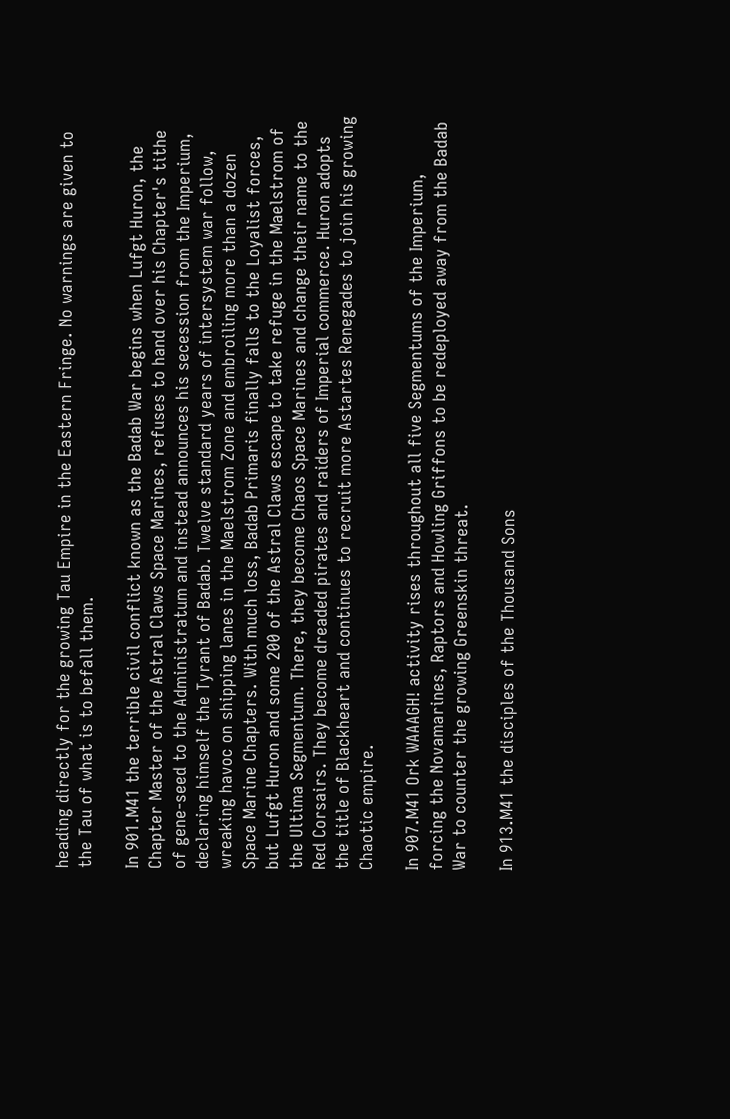heading directly for the growing Tau Empire in the Eastern Fringe. No warnings are given to the Tau of what is to befall them.

In 901.M41 the terrible civil conflict known as the Badab War begins when Lufgt Huron, the Chapter Master of the Astral Claws Space Marines, refuses to hand over his Chapter's tithe of gene-seed to the Administratum and instead announces his secession from the Imperium, declaring himself the Tyrant of Badab. Twelve standard years of intersystem war follow, wreaking havoc on shipping lanes in the Maelstrom Zone and embroiling more than a dozen Space Marine Chapters. With much loss, Badab Primaris finally falls to the Loyalist forces, but Lufgt Huron and some 200 of the Astral Claws escape to take refuge in the Maelstrom of the Ultima Segmentum. There, they become Chaos Space Marines and change their name to the Red Corsairs. They become dreaded pirates and raiders of Imperial commerce. Huron adopts the title of Blackheart and continues to recruit more Astartes Renegades to join his growing Chaotic empire.

In 907.M41 Ork WAAAGH! activity rises throughout all five Segmentums of the Imperium, forcing the Novamarines, Raptors and Howling Griffons to be redeployed away from the Badab War to counter the growing Greenskin threat.

In 913.M41 the disciples of the Thousand Sons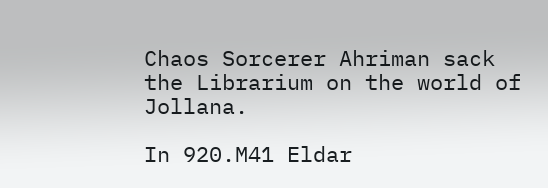Chaos Sorcerer Ahriman sack the Librarium on the world of Jollana.

In 920.M41 Eldar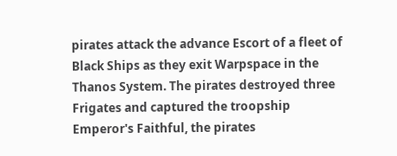pirates attack the advance Escort of a fleet of Black Ships as they exit Warpspace in the Thanos System. The pirates destroyed three Frigates and captured the troopship Emperor's Faithful, the pirates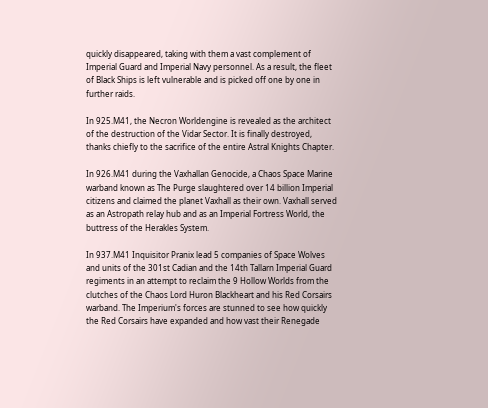quickly disappeared, taking with them a vast complement of Imperial Guard and Imperial Navy personnel. As a result, the fleet of Black Ships is left vulnerable and is picked off one by one in further raids.

In 925.M41, the Necron Worldengine is revealed as the architect of the destruction of the Vidar Sector. It is finally destroyed, thanks chiefly to the sacrifice of the entire Astral Knights Chapter.

In 926.M41 during the Vaxhallan Genocide, a Chaos Space Marine warband known as The Purge slaughtered over 14 billion Imperial citizens and claimed the planet Vaxhall as their own. Vaxhall served as an Astropath relay hub and as an Imperial Fortress World, the buttress of the Herakles System.

In 937.M41 Inquisitor Pranix lead 5 companies of Space Wolves and units of the 301st Cadian and the 14th Tallarn Imperial Guard regiments in an attempt to reclaim the 9 Hollow Worlds from the clutches of the Chaos Lord Huron Blackheart and his Red Corsairs warband. The Imperium's forces are stunned to see how quickly the Red Corsairs have expanded and how vast their Renegade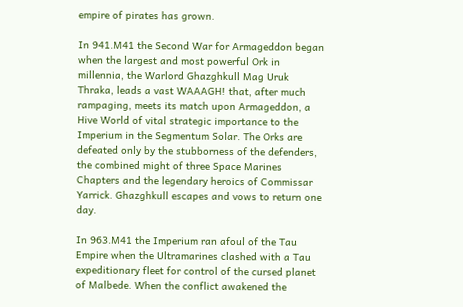empire of pirates has grown.

In 941.M41 the Second War for Armageddon began when the largest and most powerful Ork in millennia, the Warlord Ghazghkull Mag Uruk Thraka, leads a vast WAAAGH! that, after much rampaging, meets its match upon Armageddon, a Hive World of vital strategic importance to the Imperium in the Segmentum Solar. The Orks are defeated only by the stubborness of the defenders, the combined might of three Space Marines Chapters and the legendary heroics of Commissar Yarrick. Ghazghkull escapes and vows to return one day.

In 963.M41 the Imperium ran afoul of the Tau Empire when the Ultramarines clashed with a Tau expeditionary fleet for control of the cursed planet of Malbede. When the conflict awakened the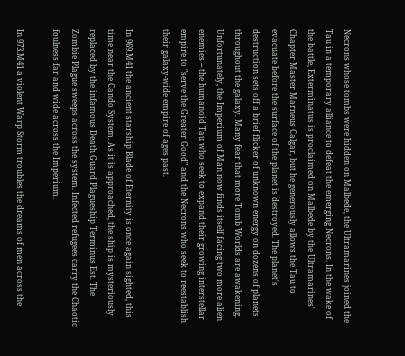Necrons whose tombs were hidden on Malbede, the Ultramarines joined the Tau in a temporary alliance to defeat the emerging Necrons. In the wake of the battle, Exterminatus is proclaimed on Malbede by the Ultramarines' Chapter Master Marneus Calgar, but he generously allows the Tau to evacuate before the surface of the planet is destroyed. The planet's destruction sets off a brief flicker of unknown energy on dozens of planets throughout the galaxy. Many fear that more Tomb Worlds are awakening. Unfortunately, the Imperium of Man now finds itself facing two more alien enemies -- the humanoid Tau who seek to expand their growing interstellar empire to "serve the Greater Good" and the Necrons who seek to reestablish their galaxy-wide empire of ages past.

In 969.M41 the ancient starship Blade of Eternity is once again sighted, this time near the Cando System. As it is approached, the ship is mysteriously replaced by the infamous Death Guard Plagueship Terminus Est. The Zombie Plague sweeps across the system. Infected refugees carry the Chaotic foulness far and wide across the Imperium.

In 973.M41 a violent Warp Storm troubles the dreams of men across the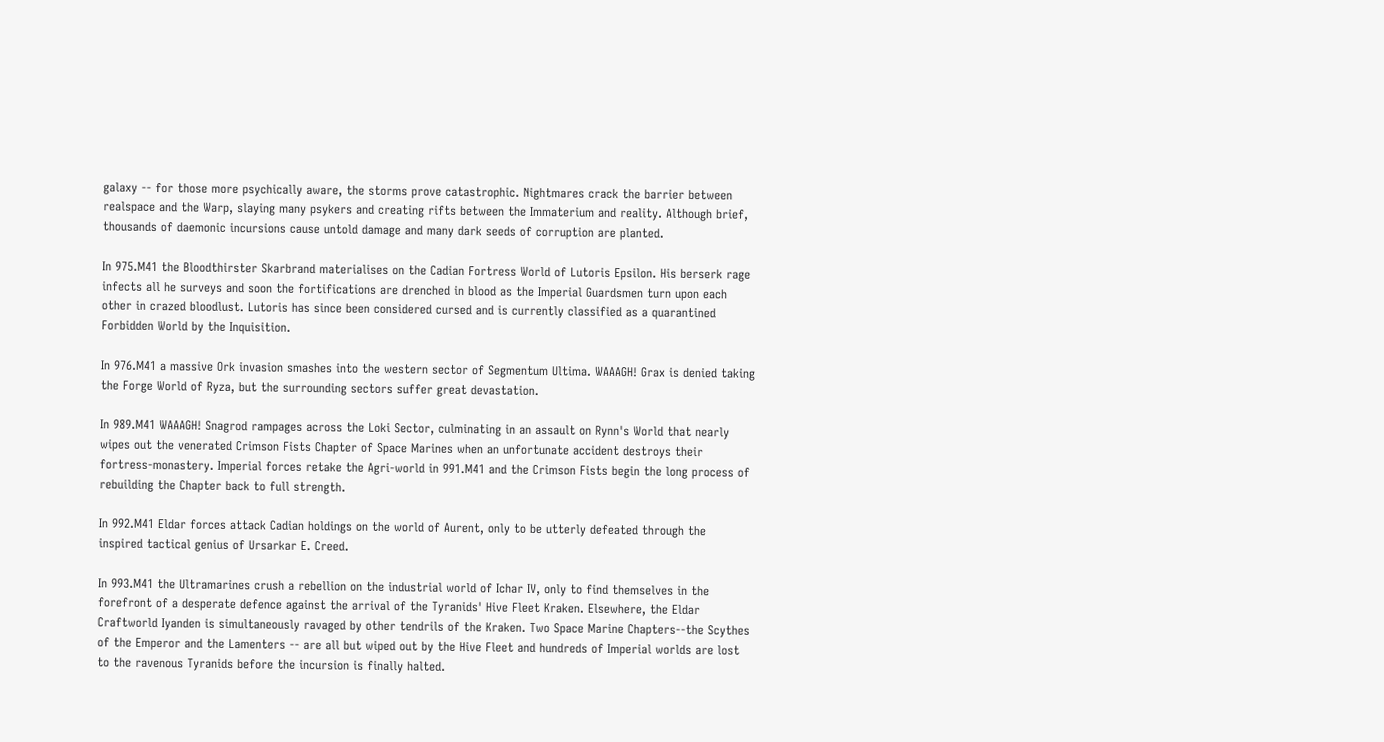galaxy -- for those more psychically aware, the storms prove catastrophic. Nightmares crack the barrier between realspace and the Warp, slaying many psykers and creating rifts between the Immaterium and reality. Although brief, thousands of daemonic incursions cause untold damage and many dark seeds of corruption are planted.

In 975.M41 the Bloodthirster Skarbrand materialises on the Cadian Fortress World of Lutoris Epsilon. His berserk rage infects all he surveys and soon the fortifications are drenched in blood as the Imperial Guardsmen turn upon each other in crazed bloodlust. Lutoris has since been considered cursed and is currently classified as a quarantined Forbidden World by the Inquisition.

In 976.M41 a massive Ork invasion smashes into the western sector of Segmentum Ultima. WAAAGH! Grax is denied taking the Forge World of Ryza, but the surrounding sectors suffer great devastation.

In 989.M41 WAAAGH! Snagrod rampages across the Loki Sector, culminating in an assault on Rynn's World that nearly wipes out the venerated Crimson Fists Chapter of Space Marines when an unfortunate accident destroys their fortress-monastery. Imperial forces retake the Agri-world in 991.M41 and the Crimson Fists begin the long process of rebuilding the Chapter back to full strength.

In 992.M41 Eldar forces attack Cadian holdings on the world of Aurent, only to be utterly defeated through the inspired tactical genius of Ursarkar E. Creed.

In 993.M41 the Ultramarines crush a rebellion on the industrial world of Ichar IV, only to find themselves in the forefront of a desperate defence against the arrival of the Tyranids' Hive Fleet Kraken. Elsewhere, the Eldar Craftworld Iyanden is simultaneously ravaged by other tendrils of the Kraken. Two Space Marine Chapters--the Scythes of the Emperor and the Lamenters -- are all but wiped out by the Hive Fleet and hundreds of Imperial worlds are lost to the ravenous Tyranids before the incursion is finally halted.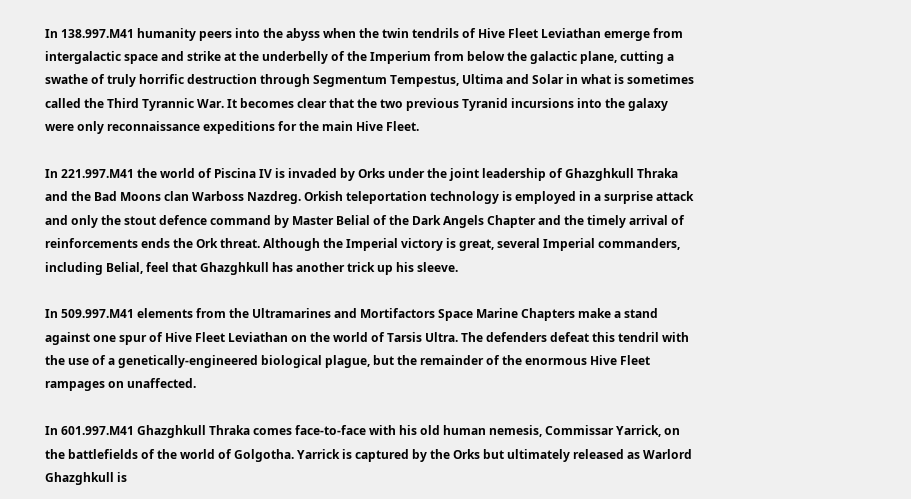In 138.997.M41 humanity peers into the abyss when the twin tendrils of Hive Fleet Leviathan emerge from intergalactic space and strike at the underbelly of the Imperium from below the galactic plane, cutting a swathe of truly horrific destruction through Segmentum Tempestus, Ultima and Solar in what is sometimes called the Third Tyrannic War. It becomes clear that the two previous Tyranid incursions into the galaxy were only reconnaissance expeditions for the main Hive Fleet.

In 221.997.M41 the world of Piscina IV is invaded by Orks under the joint leadership of Ghazghkull Thraka and the Bad Moons clan Warboss Nazdreg. Orkish teleportation technology is employed in a surprise attack and only the stout defence command by Master Belial of the Dark Angels Chapter and the timely arrival of reinforcements ends the Ork threat. Although the Imperial victory is great, several Imperial commanders, including Belial, feel that Ghazghkull has another trick up his sleeve.

In 509.997.M41 elements from the Ultramarines and Mortifactors Space Marine Chapters make a stand against one spur of Hive Fleet Leviathan on the world of Tarsis Ultra. The defenders defeat this tendril with the use of a genetically-engineered biological plague, but the remainder of the enormous Hive Fleet rampages on unaffected.

In 601.997.M41 Ghazghkull Thraka comes face-to-face with his old human nemesis, Commissar Yarrick, on the battlefields of the world of Golgotha. Yarrick is captured by the Orks but ultimately released as Warlord Ghazghkull is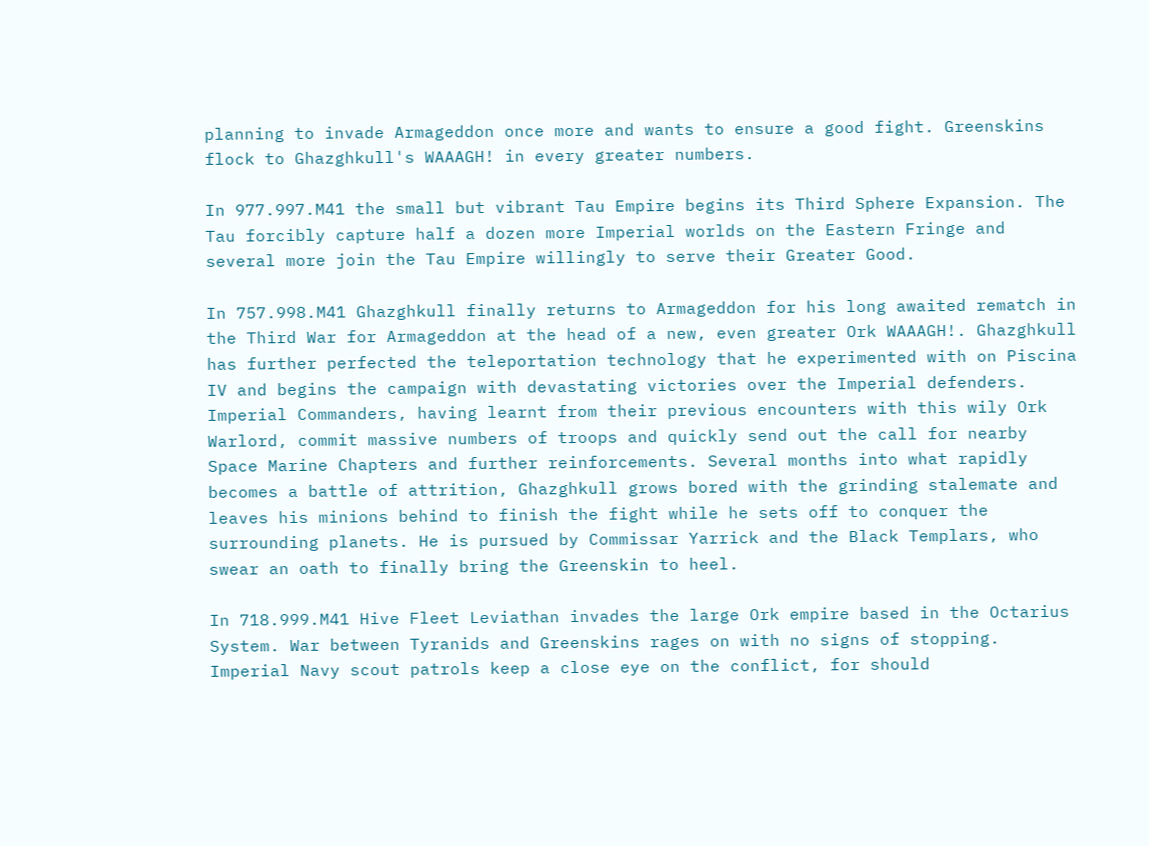planning to invade Armageddon once more and wants to ensure a good fight. Greenskins flock to Ghazghkull's WAAAGH! in every greater numbers.

In 977.997.M41 the small but vibrant Tau Empire begins its Third Sphere Expansion. The Tau forcibly capture half a dozen more Imperial worlds on the Eastern Fringe and several more join the Tau Empire willingly to serve their Greater Good.

In 757.998.M41 Ghazghkull finally returns to Armageddon for his long awaited rematch in the Third War for Armageddon at the head of a new, even greater Ork WAAAGH!. Ghazghkull has further perfected the teleportation technology that he experimented with on Piscina IV and begins the campaign with devastating victories over the Imperial defenders. Imperial Commanders, having learnt from their previous encounters with this wily Ork Warlord, commit massive numbers of troops and quickly send out the call for nearby Space Marine Chapters and further reinforcements. Several months into what rapidly becomes a battle of attrition, Ghazghkull grows bored with the grinding stalemate and leaves his minions behind to finish the fight while he sets off to conquer the surrounding planets. He is pursued by Commissar Yarrick and the Black Templars, who swear an oath to finally bring the Greenskin to heel.

In 718.999.M41 Hive Fleet Leviathan invades the large Ork empire based in the Octarius System. War between Tyranids and Greenskins rages on with no signs of stopping. Imperial Navy scout patrols keep a close eye on the conflict, for should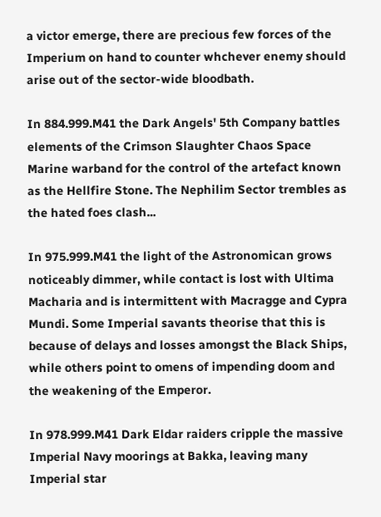a victor emerge, there are precious few forces of the Imperium on hand to counter whchever enemy should arise out of the sector-wide bloodbath.

In 884.999.M41 the Dark Angels' 5th Company battles elements of the Crimson Slaughter Chaos Space Marine warband for the control of the artefact known as the Hellfire Stone. The Nephilim Sector trembles as the hated foes clash...

In 975.999.M41 the light of the Astronomican grows noticeably dimmer, while contact is lost with Ultima Macharia and is intermittent with Macragge and Cypra Mundi. Some Imperial savants theorise that this is because of delays and losses amongst the Black Ships, while others point to omens of impending doom and the weakening of the Emperor.

In 978.999.M41 Dark Eldar raiders cripple the massive Imperial Navy moorings at Bakka, leaving many Imperial star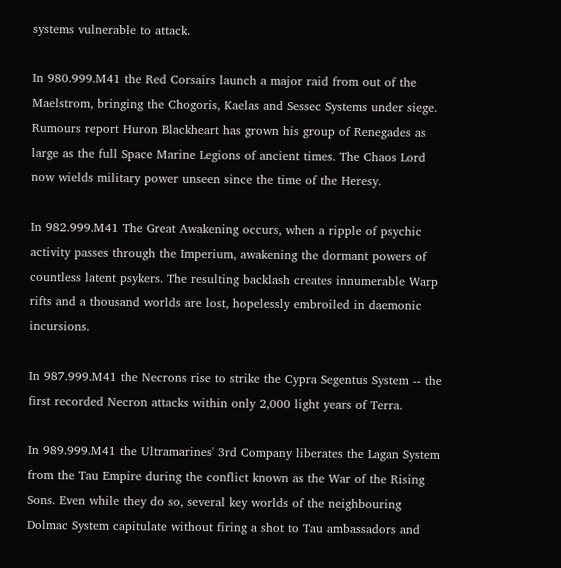systems vulnerable to attack.

In 980.999.M41 the Red Corsairs launch a major raid from out of the Maelstrom, bringing the Chogoris, Kaelas and Sessec Systems under siege. Rumours report Huron Blackheart has grown his group of Renegades as large as the full Space Marine Legions of ancient times. The Chaos Lord now wields military power unseen since the time of the Heresy.

In 982.999.M41 The Great Awakening occurs, when a ripple of psychic activity passes through the Imperium, awakening the dormant powers of countless latent psykers. The resulting backlash creates innumerable Warp rifts and a thousand worlds are lost, hopelessly embroiled in daemonic incursions.

In 987.999.M41 the Necrons rise to strike the Cypra Segentus System -- the first recorded Necron attacks within only 2,000 light years of Terra.

In 989.999.M41 the Ultramarines' 3rd Company liberates the Lagan System from the Tau Empire during the conflict known as the War of the Rising Sons. Even while they do so, several key worlds of the neighbouring Dolmac System capitulate without firing a shot to Tau ambassadors and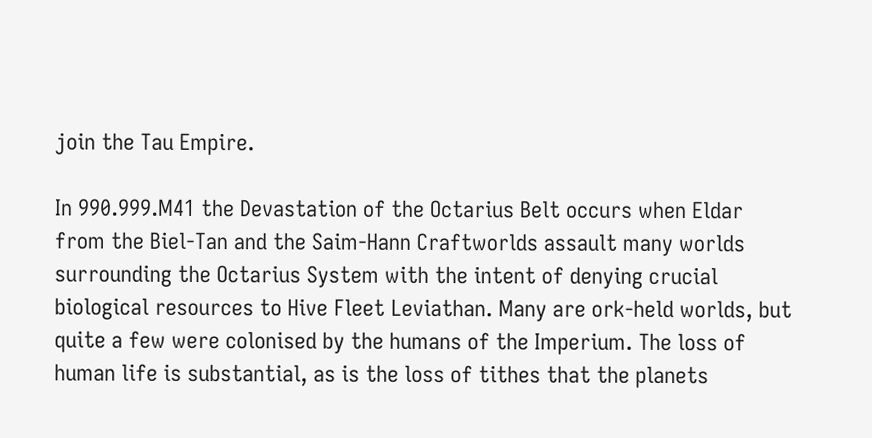join the Tau Empire.

In 990.999.M41 the Devastation of the Octarius Belt occurs when Eldar from the Biel-Tan and the Saim-Hann Craftworlds assault many worlds surrounding the Octarius System with the intent of denying crucial biological resources to Hive Fleet Leviathan. Many are ork-held worlds, but quite a few were colonised by the humans of the Imperium. The loss of human life is substantial, as is the loss of tithes that the planets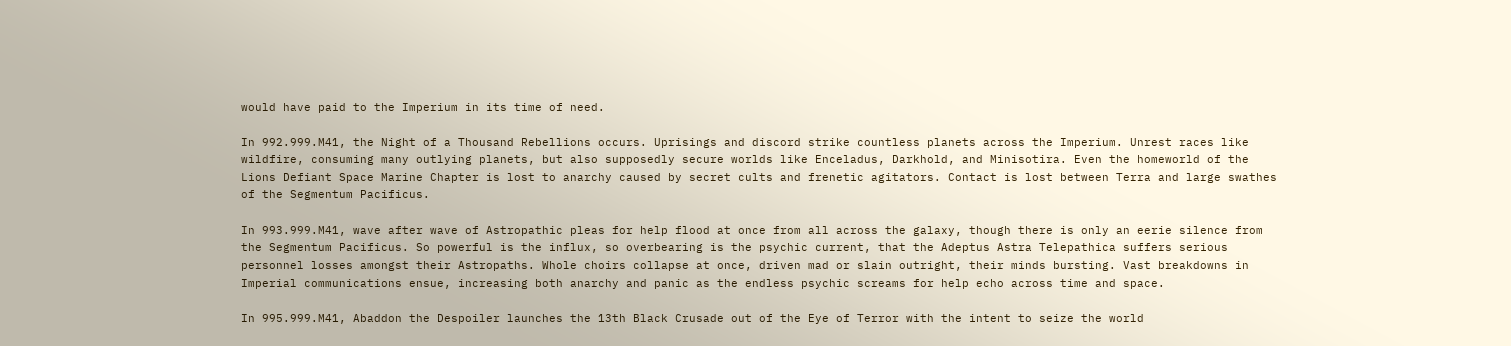would have paid to the Imperium in its time of need.

In 992.999.M41, the Night of a Thousand Rebellions occurs. Uprisings and discord strike countless planets across the Imperium. Unrest races like wildfire, consuming many outlying planets, but also supposedly secure worlds like Enceladus, Darkhold, and Minisotira. Even the homeworld of the Lions Defiant Space Marine Chapter is lost to anarchy caused by secret cults and frenetic agitators. Contact is lost between Terra and large swathes of the Segmentum Pacificus.

In 993.999.M41, wave after wave of Astropathic pleas for help flood at once from all across the galaxy, though there is only an eerie silence from the Segmentum Pacificus. So powerful is the influx, so overbearing is the psychic current, that the Adeptus Astra Telepathica suffers serious personnel losses amongst their Astropaths. Whole choirs collapse at once, driven mad or slain outright, their minds bursting. Vast breakdowns in Imperial communications ensue, increasing both anarchy and panic as the endless psychic screams for help echo across time and space.

In 995.999.M41, Abaddon the Despoiler launches the 13th Black Crusade out of the Eye of Terror with the intent to seize the world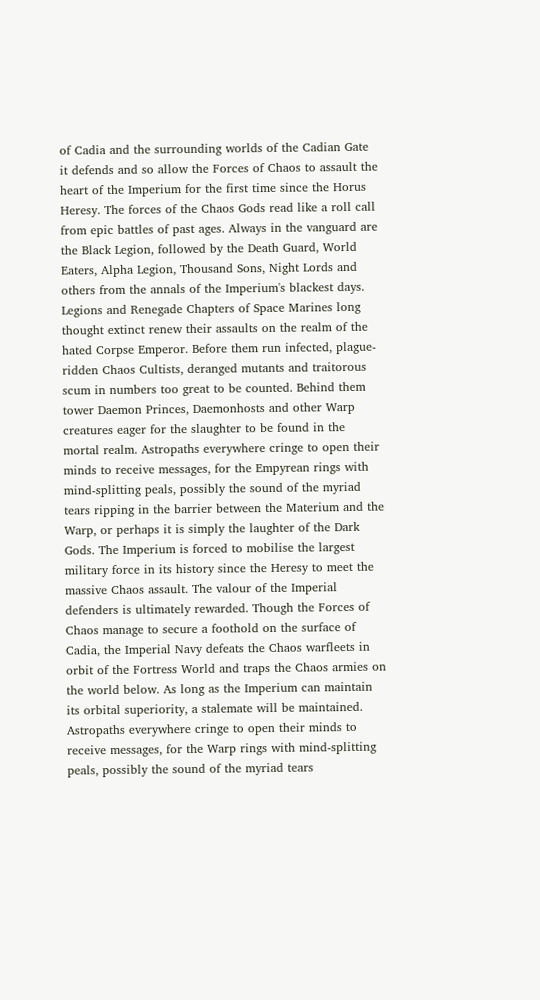of Cadia and the surrounding worlds of the Cadian Gate it defends and so allow the Forces of Chaos to assault the heart of the Imperium for the first time since the Horus Heresy. The forces of the Chaos Gods read like a roll call from epic battles of past ages. Always in the vanguard are the Black Legion, followed by the Death Guard, World Eaters, Alpha Legion, Thousand Sons, Night Lords and others from the annals of the Imperium's blackest days. Legions and Renegade Chapters of Space Marines long thought extinct renew their assaults on the realm of the hated Corpse Emperor. Before them run infected, plague-ridden Chaos Cultists, deranged mutants and traitorous scum in numbers too great to be counted. Behind them tower Daemon Princes, Daemonhosts and other Warp creatures eager for the slaughter to be found in the mortal realm. Astropaths everywhere cringe to open their minds to receive messages, for the Empyrean rings with mind-splitting peals, possibly the sound of the myriad tears ripping in the barrier between the Materium and the Warp, or perhaps it is simply the laughter of the Dark Gods. The Imperium is forced to mobilise the largest military force in its history since the Heresy to meet the massive Chaos assault. The valour of the Imperial defenders is ultimately rewarded. Though the Forces of Chaos manage to secure a foothold on the surface of Cadia, the Imperial Navy defeats the Chaos warfleets in orbit of the Fortress World and traps the Chaos armies on the world below. As long as the Imperium can maintain its orbital superiority, a stalemate will be maintained. Astropaths everywhere cringe to open their minds to receive messages, for the Warp rings with mind-splitting peals, possibly the sound of the myriad tears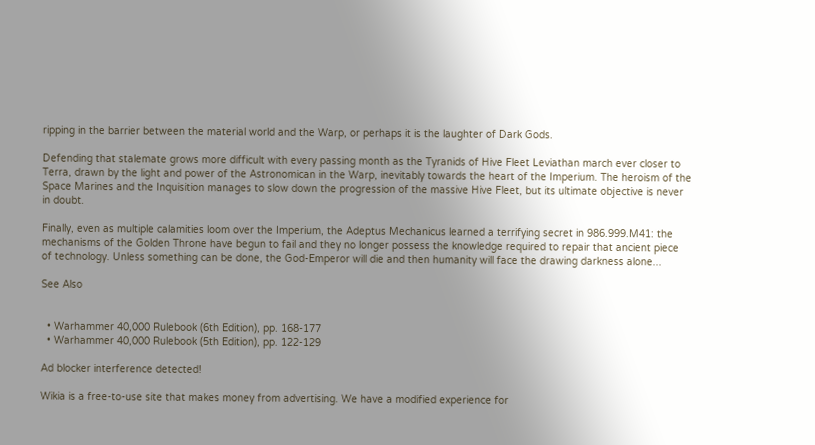ripping in the barrier between the material world and the Warp, or perhaps it is the laughter of Dark Gods.

Defending that stalemate grows more difficult with every passing month as the Tyranids of Hive Fleet Leviathan march ever closer to Terra, drawn by the light and power of the Astronomican in the Warp, inevitably towards the heart of the Imperium. The heroism of the Space Marines and the Inquisition manages to slow down the progression of the massive Hive Fleet, but its ultimate objective is never in doubt.

Finally, even as multiple calamities loom over the Imperium, the Adeptus Mechanicus learned a terrifying secret in 986.999.M41: the mechanisms of the Golden Throne have begun to fail and they no longer possess the knowledge required to repair that ancient piece of technology. Unless something can be done, the God-Emperor will die and then humanity will face the drawing darkness alone...

See Also


  • Warhammer 40,000 Rulebook (6th Edition), pp. 168-177
  • Warhammer 40,000 Rulebook (5th Edition), pp. 122-129

Ad blocker interference detected!

Wikia is a free-to-use site that makes money from advertising. We have a modified experience for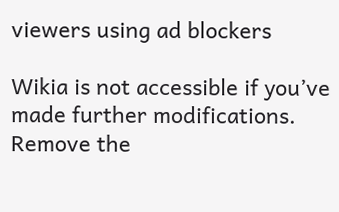viewers using ad blockers

Wikia is not accessible if you’ve made further modifications. Remove the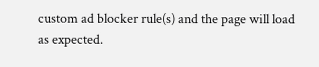custom ad blocker rule(s) and the page will load as expected.